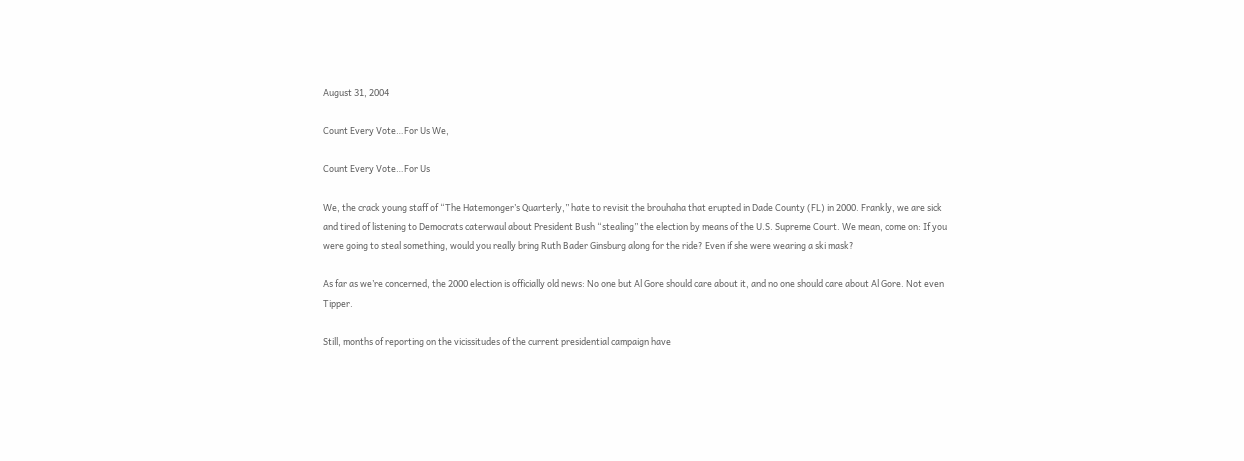August 31, 2004

Count Every Vote…For Us We,

Count Every Vote…For Us

We, the crack young staff of “The Hatemonger’s Quarterly,” hate to revisit the brouhaha that erupted in Dade County (FL) in 2000. Frankly, we are sick and tired of listening to Democrats caterwaul about President Bush “stealing” the election by means of the U.S. Supreme Court. We mean, come on: If you were going to steal something, would you really bring Ruth Bader Ginsburg along for the ride? Even if she were wearing a ski mask?

As far as we’re concerned, the 2000 election is officially old news: No one but Al Gore should care about it, and no one should care about Al Gore. Not even Tipper.

Still, months of reporting on the vicissitudes of the current presidential campaign have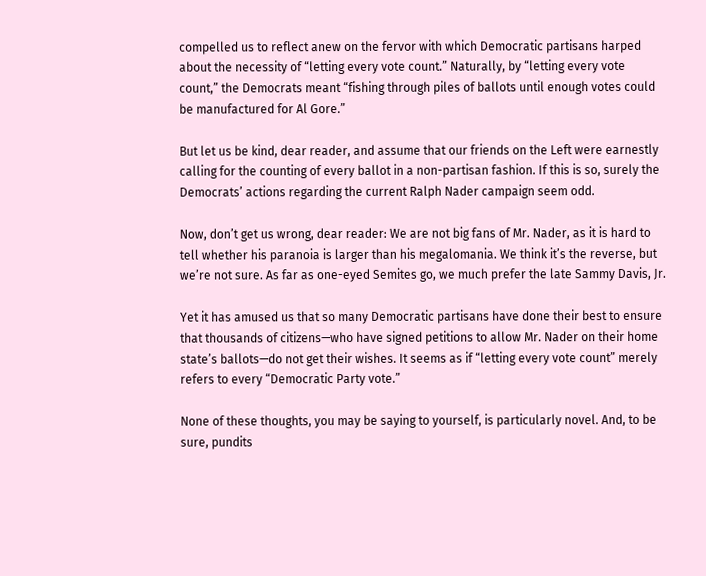compelled us to reflect anew on the fervor with which Democratic partisans harped about the necessity of “letting every vote count.” Naturally, by “letting every vote count,” the Democrats meant “fishing through piles of ballots until enough votes could be manufactured for Al Gore.”

But let us be kind, dear reader, and assume that our friends on the Left were earnestly calling for the counting of every ballot in a non-partisan fashion. If this is so, surely the Democrats’ actions regarding the current Ralph Nader campaign seem odd.

Now, don’t get us wrong, dear reader: We are not big fans of Mr. Nader, as it is hard to tell whether his paranoia is larger than his megalomania. We think it’s the reverse, but we’re not sure. As far as one-eyed Semites go, we much prefer the late Sammy Davis, Jr.

Yet it has amused us that so many Democratic partisans have done their best to ensure that thousands of citizens—who have signed petitions to allow Mr. Nader on their home state’s ballots—do not get their wishes. It seems as if “letting every vote count” merely refers to every “Democratic Party vote.”

None of these thoughts, you may be saying to yourself, is particularly novel. And, to be sure, pundits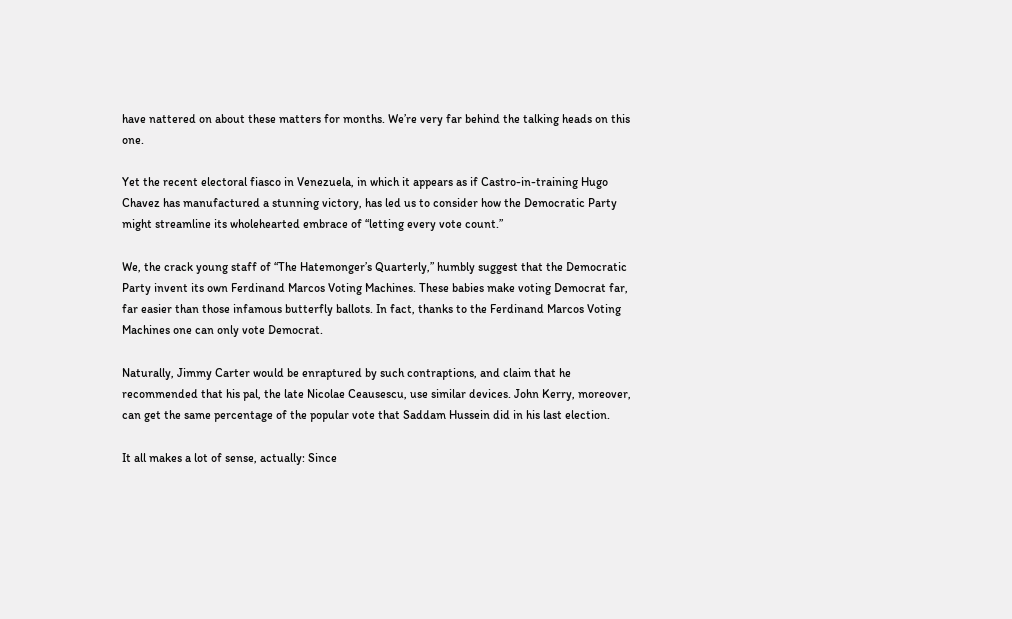have nattered on about these matters for months. We’re very far behind the talking heads on this one.

Yet the recent electoral fiasco in Venezuela, in which it appears as if Castro-in-training Hugo Chavez has manufactured a stunning victory, has led us to consider how the Democratic Party might streamline its wholehearted embrace of “letting every vote count.”

We, the crack young staff of “The Hatemonger’s Quarterly,” humbly suggest that the Democratic Party invent its own Ferdinand Marcos Voting Machines. These babies make voting Democrat far, far easier than those infamous butterfly ballots. In fact, thanks to the Ferdinand Marcos Voting Machines one can only vote Democrat.

Naturally, Jimmy Carter would be enraptured by such contraptions, and claim that he recommended that his pal, the late Nicolae Ceausescu, use similar devices. John Kerry, moreover, can get the same percentage of the popular vote that Saddam Hussein did in his last election.

It all makes a lot of sense, actually: Since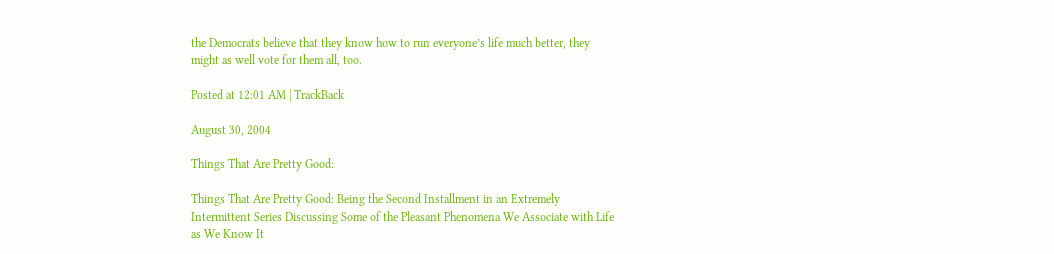the Democrats believe that they know how to run everyone’s life much better, they might as well vote for them all, too.

Posted at 12:01 AM | TrackBack

August 30, 2004

Things That Are Pretty Good:

Things That Are Pretty Good: Being the Second Installment in an Extremely Intermittent Series Discussing Some of the Pleasant Phenomena We Associate with Life as We Know It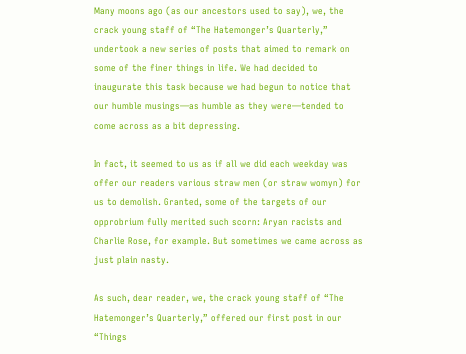Many moons ago (as our ancestors used to say), we, the crack young staff of “The Hatemonger’s Quarterly,” undertook a new series of posts that aimed to remark on some of the finer things in life. We had decided to inaugurate this task because we had begun to notice that our humble musings—as humble as they were—tended to come across as a bit depressing.

In fact, it seemed to us as if all we did each weekday was offer our readers various straw men (or straw womyn) for us to demolish. Granted, some of the targets of our opprobrium fully merited such scorn: Aryan racists and Charlie Rose, for example. But sometimes we came across as just plain nasty.

As such, dear reader, we, the crack young staff of “The Hatemonger’s Quarterly,” offered our first post in our “Things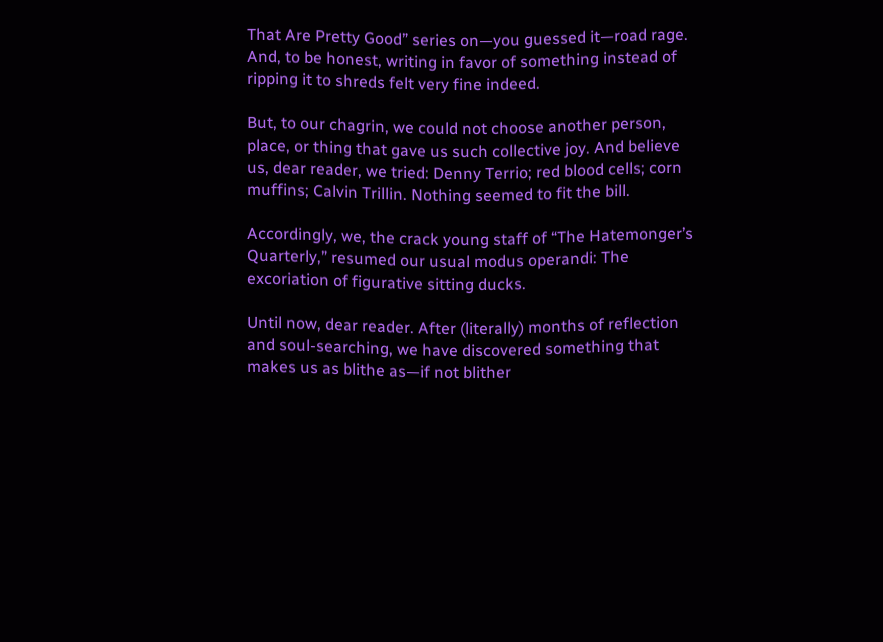That Are Pretty Good” series on—you guessed it—road rage. And, to be honest, writing in favor of something instead of ripping it to shreds felt very fine indeed.

But, to our chagrin, we could not choose another person, place, or thing that gave us such collective joy. And believe us, dear reader, we tried: Denny Terrio; red blood cells; corn muffins; Calvin Trillin. Nothing seemed to fit the bill.

Accordingly, we, the crack young staff of “The Hatemonger’s Quarterly,” resumed our usual modus operandi: The excoriation of figurative sitting ducks.

Until now, dear reader. After (literally) months of reflection and soul-searching, we have discovered something that makes us as blithe as—if not blither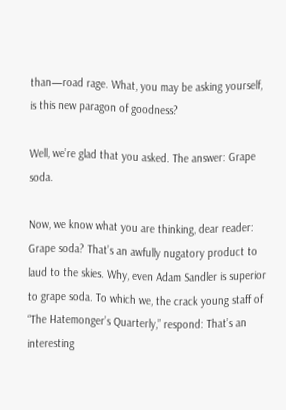than—road rage. What, you may be asking yourself, is this new paragon of goodness?

Well, we’re glad that you asked. The answer: Grape soda.

Now, we know what you are thinking, dear reader: Grape soda? That’s an awfully nugatory product to laud to the skies. Why, even Adam Sandler is superior to grape soda. To which we, the crack young staff of “The Hatemonger’s Quarterly,” respond: That’s an interesting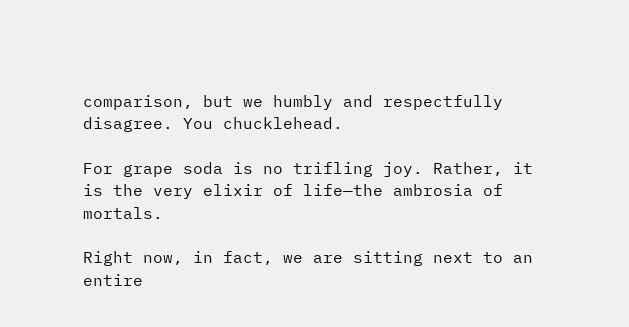comparison, but we humbly and respectfully disagree. You chucklehead.

For grape soda is no trifling joy. Rather, it is the very elixir of life—the ambrosia of mortals.

Right now, in fact, we are sitting next to an entire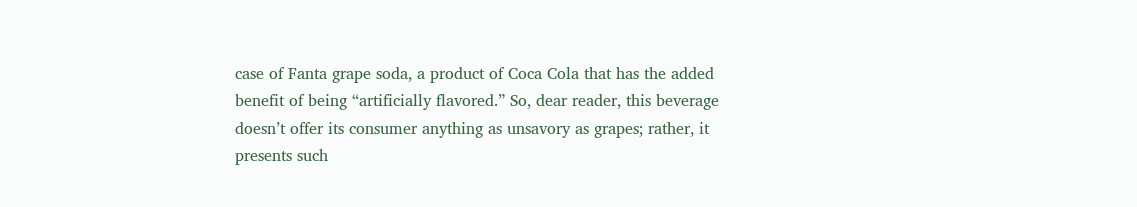case of Fanta grape soda, a product of Coca Cola that has the added benefit of being “artificially flavored.” So, dear reader, this beverage doesn’t offer its consumer anything as unsavory as grapes; rather, it presents such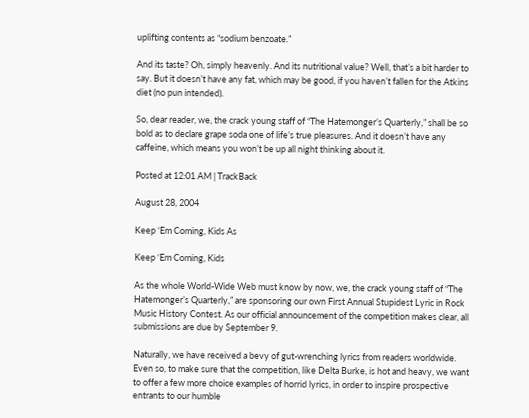uplifting contents as “sodium benzoate.”

And its taste? Oh, simply heavenly. And its nutritional value? Well, that’s a bit harder to say. But it doesn’t have any fat, which may be good, if you haven’t fallen for the Atkins diet (no pun intended).

So, dear reader, we, the crack young staff of “The Hatemonger’s Quarterly,” shall be so bold as to declare grape soda one of life’s true pleasures. And it doesn’t have any caffeine, which means you won’t be up all night thinking about it.

Posted at 12:01 AM | TrackBack

August 28, 2004

Keep ‘Em Coming, Kids As

Keep ‘Em Coming, Kids

As the whole World-Wide Web must know by now, we, the crack young staff of “The Hatemonger’s Quarterly,” are sponsoring our own First Annual Stupidest Lyric in Rock Music History Contest. As our official announcement of the competition makes clear, all submissions are due by September 9.

Naturally, we have received a bevy of gut-wrenching lyrics from readers worldwide. Even so, to make sure that the competition, like Delta Burke, is hot and heavy, we want to offer a few more choice examples of horrid lyrics, in order to inspire prospective entrants to our humble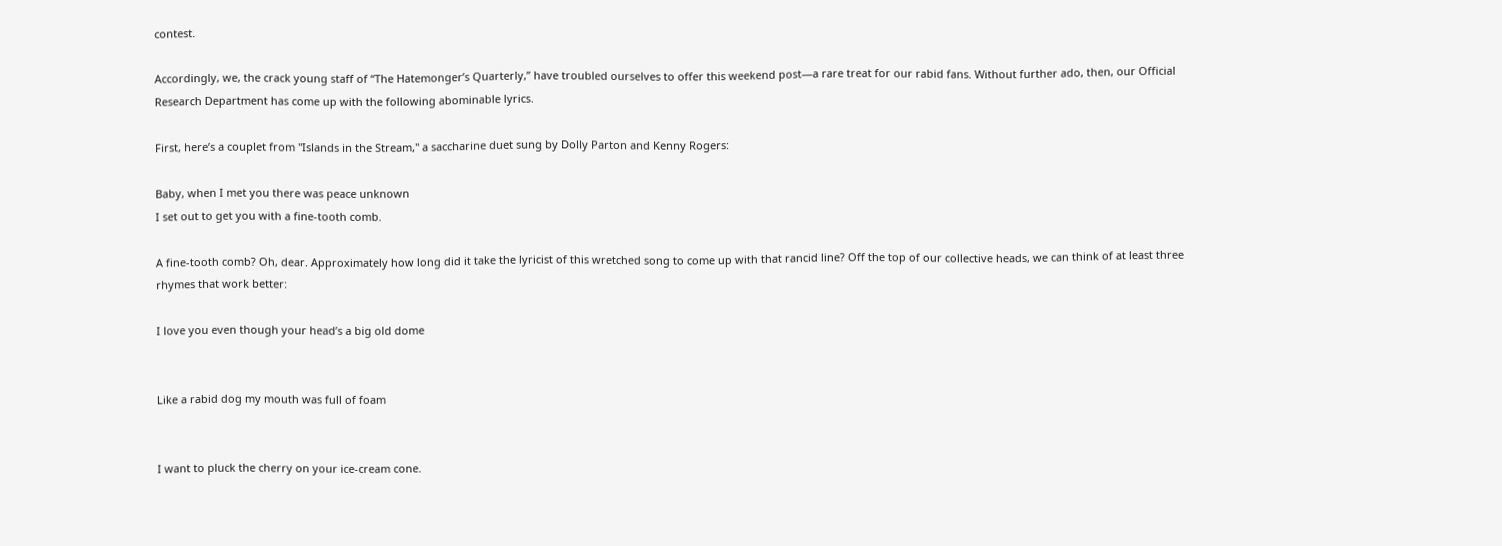contest.

Accordingly, we, the crack young staff of “The Hatemonger’s Quarterly,” have troubled ourselves to offer this weekend post—a rare treat for our rabid fans. Without further ado, then, our Official Research Department has come up with the following abominable lyrics.

First, here’s a couplet from "Islands in the Stream," a saccharine duet sung by Dolly Parton and Kenny Rogers:

Baby, when I met you there was peace unknown
I set out to get you with a fine-tooth comb.

A fine-tooth comb? Oh, dear. Approximately how long did it take the lyricist of this wretched song to come up with that rancid line? Off the top of our collective heads, we can think of at least three rhymes that work better:

I love you even though your head’s a big old dome


Like a rabid dog my mouth was full of foam


I want to pluck the cherry on your ice-cream cone.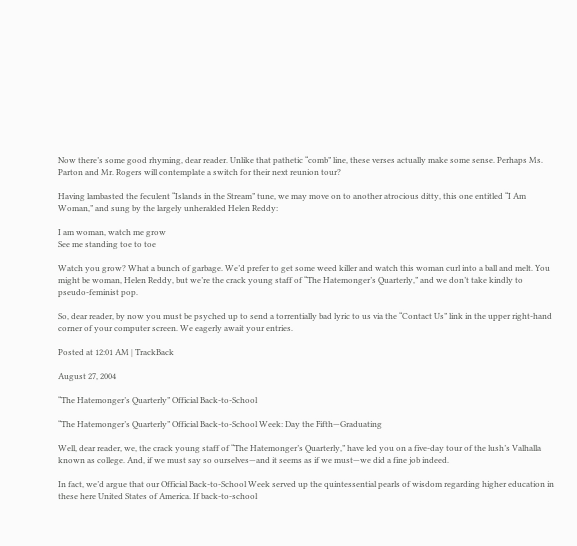Now there’s some good rhyming, dear reader. Unlike that pathetic “comb” line, these verses actually make some sense. Perhaps Ms. Parton and Mr. Rogers will contemplate a switch for their next reunion tour?

Having lambasted the feculent “Islands in the Stream” tune, we may move on to another atrocious ditty, this one entitled “I Am Woman,” and sung by the largely unheralded Helen Reddy:

I am woman, watch me grow
See me standing toe to toe

Watch you grow? What a bunch of garbage. We’d prefer to get some weed killer and watch this woman curl into a ball and melt. You might be woman, Helen Reddy, but we’re the crack young staff of “The Hatemonger’s Quarterly,” and we don’t take kindly to pseudo-feminist pop.

So, dear reader, by now you must be psyched up to send a torrentially bad lyric to us via the “Contact Us” link in the upper right-hand corner of your computer screen. We eagerly await your entries.

Posted at 12:01 AM | TrackBack

August 27, 2004

“The Hatemonger’s Quarterly” Official Back-to-School

“The Hatemonger’s Quarterly” Official Back-to-School Week: Day the Fifth—Graduating

Well, dear reader, we, the crack young staff of “The Hatemonger’s Quarterly,” have led you on a five-day tour of the lush’s Valhalla known as college. And, if we must say so ourselves—and it seems as if we must—we did a fine job indeed.

In fact, we’d argue that our Official Back-to-School Week served up the quintessential pearls of wisdom regarding higher education in these here United States of America. If back-to-school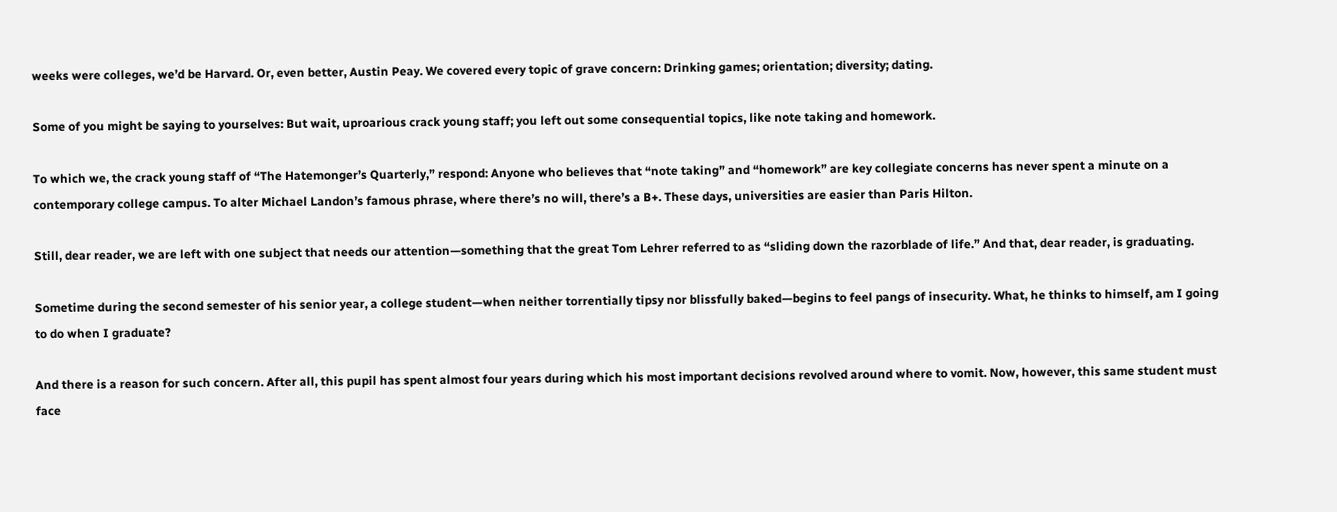weeks were colleges, we’d be Harvard. Or, even better, Austin Peay. We covered every topic of grave concern: Drinking games; orientation; diversity; dating.

Some of you might be saying to yourselves: But wait, uproarious crack young staff; you left out some consequential topics, like note taking and homework.

To which we, the crack young staff of “The Hatemonger’s Quarterly,” respond: Anyone who believes that “note taking” and “homework” are key collegiate concerns has never spent a minute on a contemporary college campus. To alter Michael Landon’s famous phrase, where there’s no will, there’s a B+. These days, universities are easier than Paris Hilton.

Still, dear reader, we are left with one subject that needs our attention—something that the great Tom Lehrer referred to as “sliding down the razorblade of life.” And that, dear reader, is graduating.

Sometime during the second semester of his senior year, a college student—when neither torrentially tipsy nor blissfully baked—begins to feel pangs of insecurity. What, he thinks to himself, am I going to do when I graduate?

And there is a reason for such concern. After all, this pupil has spent almost four years during which his most important decisions revolved around where to vomit. Now, however, this same student must face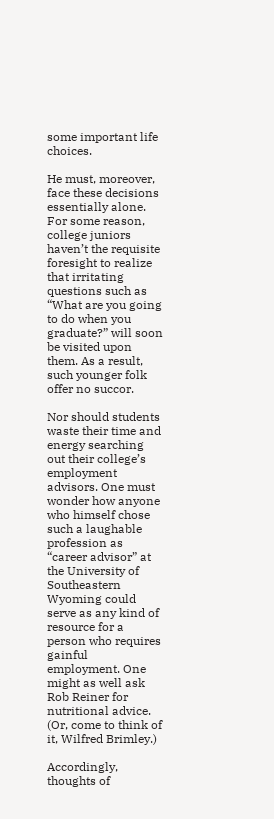some important life choices.

He must, moreover, face these decisions essentially alone. For some reason, college juniors haven’t the requisite foresight to realize that irritating questions such as “What are you going to do when you graduate?” will soon be visited upon them. As a result, such younger folk offer no succor.

Nor should students waste their time and energy searching out their college’s employment advisors. One must wonder how anyone who himself chose such a laughable profession as “career advisor” at the University of Southeastern Wyoming could serve as any kind of resource for a person who requires gainful employment. One might as well ask Rob Reiner for nutritional advice. (Or, come to think of it, Wilfred Brimley.)

Accordingly, thoughts of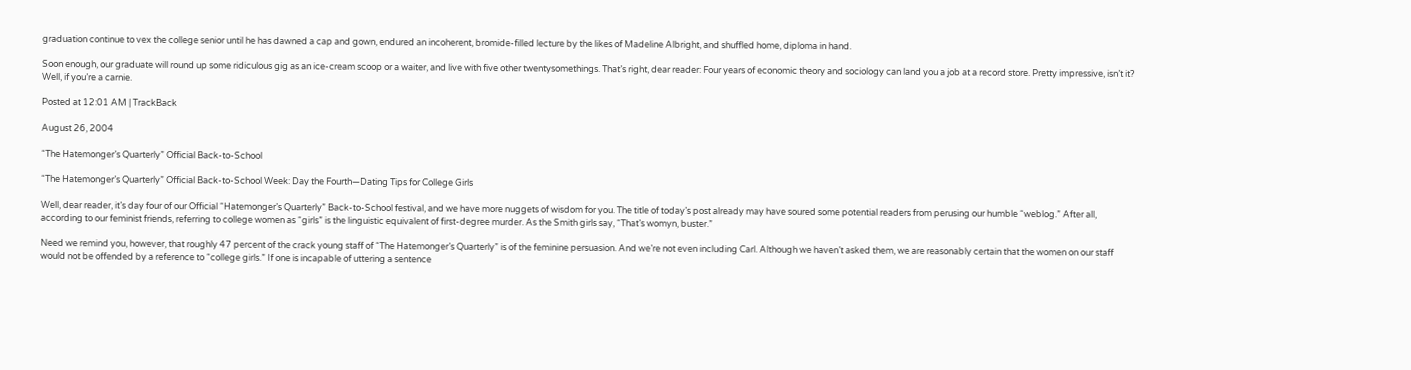graduation continue to vex the college senior until he has dawned a cap and gown, endured an incoherent, bromide-filled lecture by the likes of Madeline Albright, and shuffled home, diploma in hand.

Soon enough, our graduate will round up some ridiculous gig as an ice-cream scoop or a waiter, and live with five other twentysomethings. That’s right, dear reader: Four years of economic theory and sociology can land you a job at a record store. Pretty impressive, isn’t it? Well, if you’re a carnie.

Posted at 12:01 AM | TrackBack

August 26, 2004

“The Hatemonger’s Quarterly” Official Back-to-School

“The Hatemonger’s Quarterly” Official Back-to-School Week: Day the Fourth—Dating Tips for College Girls

Well, dear reader, it’s day four of our Official “Hatemonger’s Quarterly” Back-to-School festival, and we have more nuggets of wisdom for you. The title of today’s post already may have soured some potential readers from perusing our humble “weblog.” After all, according to our feminist friends, referring to college women as “girls” is the linguistic equivalent of first-degree murder. As the Smith girls say, “That’s womyn, buster.”

Need we remind you, however, that roughly 47 percent of the crack young staff of “The Hatemonger’s Quarterly” is of the feminine persuasion. And we’re not even including Carl. Although we haven’t asked them, we are reasonably certain that the women on our staff would not be offended by a reference to “college girls.” If one is incapable of uttering a sentence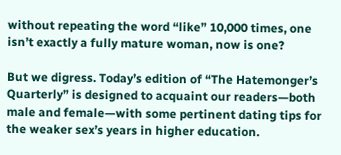without repeating the word “like” 10,000 times, one isn’t exactly a fully mature woman, now is one?

But we digress. Today’s edition of “The Hatemonger’s Quarterly” is designed to acquaint our readers—both male and female—with some pertinent dating tips for the weaker sex’s years in higher education.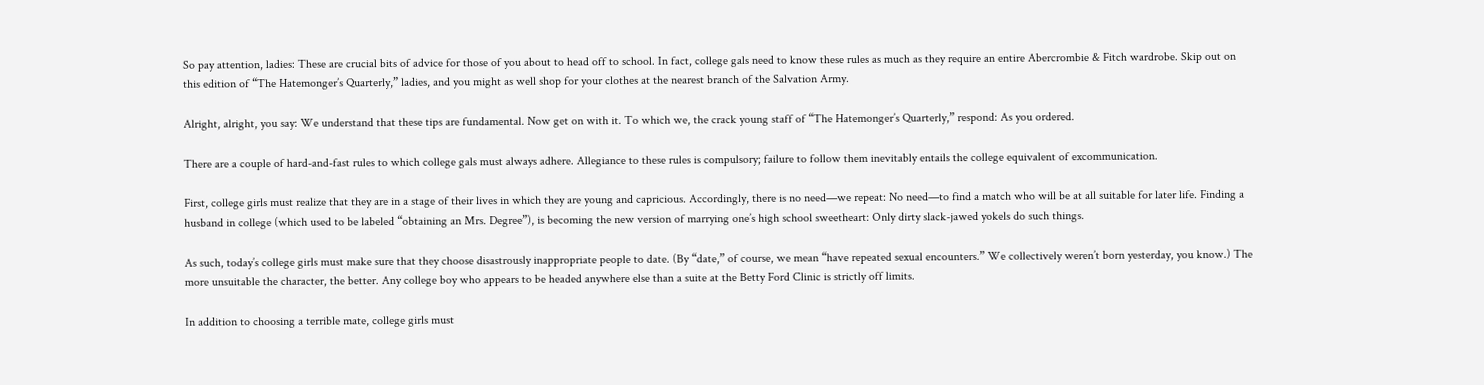So pay attention, ladies: These are crucial bits of advice for those of you about to head off to school. In fact, college gals need to know these rules as much as they require an entire Abercrombie & Fitch wardrobe. Skip out on this edition of “The Hatemonger’s Quarterly,” ladies, and you might as well shop for your clothes at the nearest branch of the Salvation Army.

Alright, alright, you say: We understand that these tips are fundamental. Now get on with it. To which we, the crack young staff of “The Hatemonger’s Quarterly,” respond: As you ordered.

There are a couple of hard-and-fast rules to which college gals must always adhere. Allegiance to these rules is compulsory; failure to follow them inevitably entails the college equivalent of excommunication.

First, college girls must realize that they are in a stage of their lives in which they are young and capricious. Accordingly, there is no need—we repeat: No need—to find a match who will be at all suitable for later life. Finding a husband in college (which used to be labeled “obtaining an Mrs. Degree”), is becoming the new version of marrying one’s high school sweetheart: Only dirty slack-jawed yokels do such things.

As such, today’s college girls must make sure that they choose disastrously inappropriate people to date. (By “date,” of course, we mean “have repeated sexual encounters.” We collectively weren’t born yesterday, you know.) The more unsuitable the character, the better. Any college boy who appears to be headed anywhere else than a suite at the Betty Ford Clinic is strictly off limits.

In addition to choosing a terrible mate, college girls must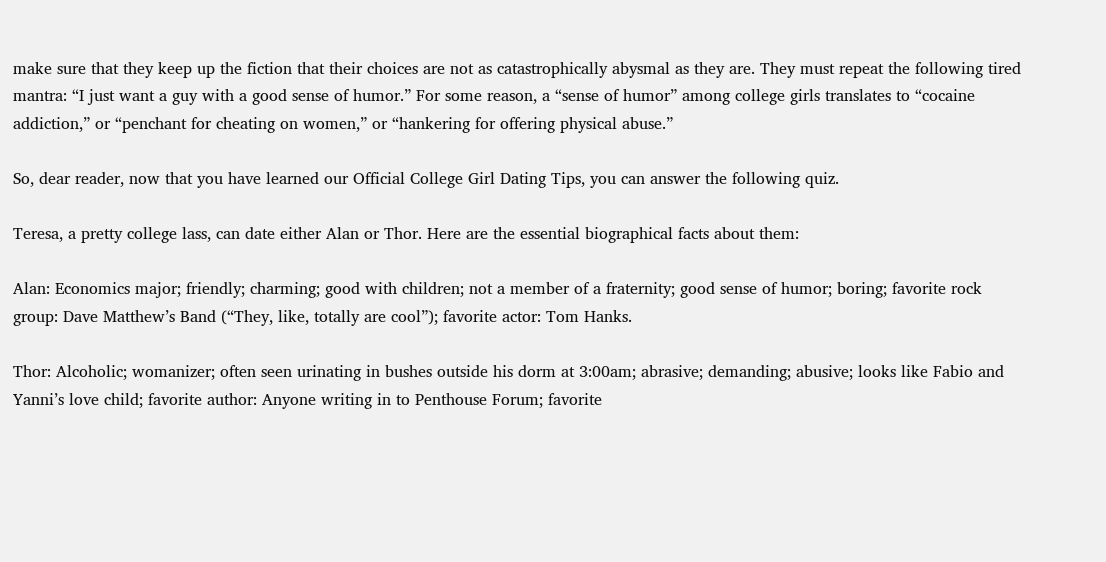make sure that they keep up the fiction that their choices are not as catastrophically abysmal as they are. They must repeat the following tired mantra: “I just want a guy with a good sense of humor.” For some reason, a “sense of humor” among college girls translates to “cocaine addiction,” or “penchant for cheating on women,” or “hankering for offering physical abuse.”

So, dear reader, now that you have learned our Official College Girl Dating Tips, you can answer the following quiz.

Teresa, a pretty college lass, can date either Alan or Thor. Here are the essential biographical facts about them:

Alan: Economics major; friendly; charming; good with children; not a member of a fraternity; good sense of humor; boring; favorite rock group: Dave Matthew’s Band (“They, like, totally are cool”); favorite actor: Tom Hanks.

Thor: Alcoholic; womanizer; often seen urinating in bushes outside his dorm at 3:00am; abrasive; demanding; abusive; looks like Fabio and Yanni’s love child; favorite author: Anyone writing in to Penthouse Forum; favorite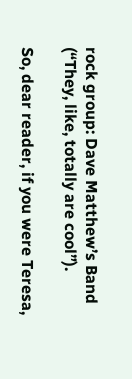rock group: Dave Matthew’s Band (“They, like, totally are cool”).

So, dear reader, if you were Teresa,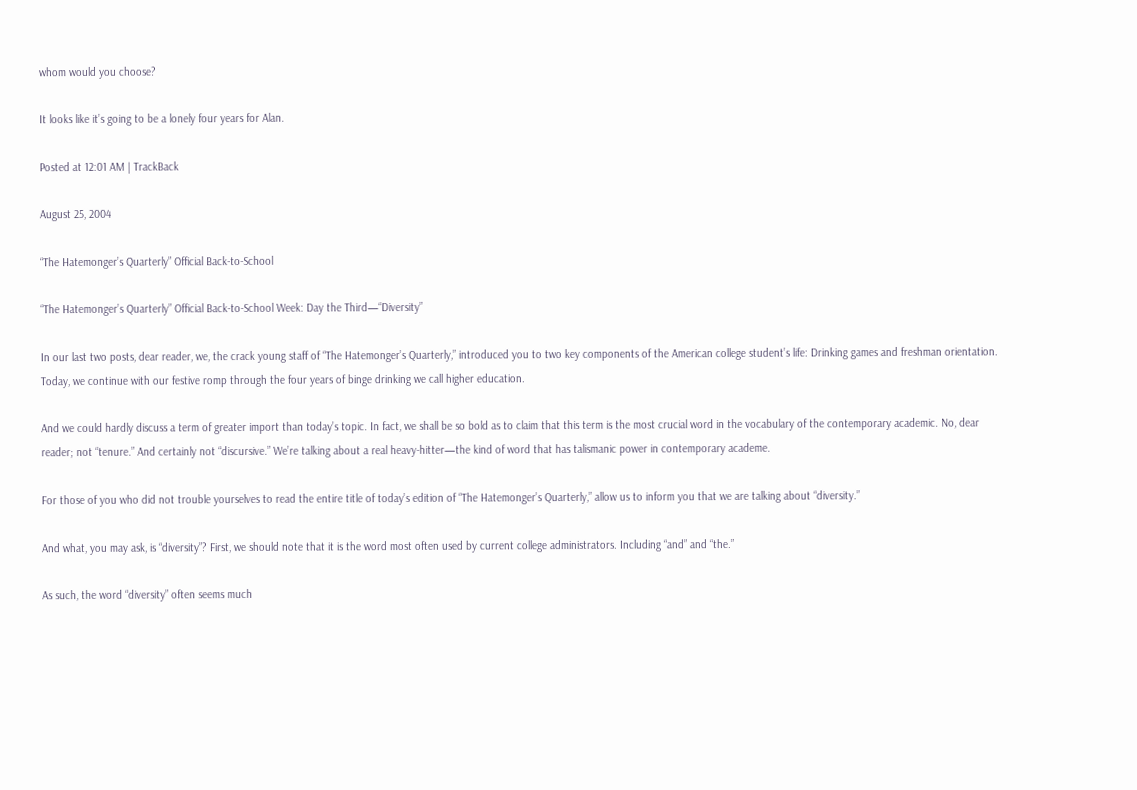whom would you choose?

It looks like it’s going to be a lonely four years for Alan.

Posted at 12:01 AM | TrackBack

August 25, 2004

“The Hatemonger’s Quarterly” Official Back-to-School

“The Hatemonger’s Quarterly” Official Back-to-School Week: Day the Third—“Diversity”

In our last two posts, dear reader, we, the crack young staff of “The Hatemonger’s Quarterly,” introduced you to two key components of the American college student’s life: Drinking games and freshman orientation. Today, we continue with our festive romp through the four years of binge drinking we call higher education.

And we could hardly discuss a term of greater import than today’s topic. In fact, we shall be so bold as to claim that this term is the most crucial word in the vocabulary of the contemporary academic. No, dear reader; not “tenure.” And certainly not “discursive.” We’re talking about a real heavy-hitter—the kind of word that has talismanic power in contemporary academe.

For those of you who did not trouble yourselves to read the entire title of today’s edition of “The Hatemonger’s Quarterly,” allow us to inform you that we are talking about “diversity.”

And what, you may ask, is “diversity”? First, we should note that it is the word most often used by current college administrators. Including “and” and “the.”

As such, the word “diversity” often seems much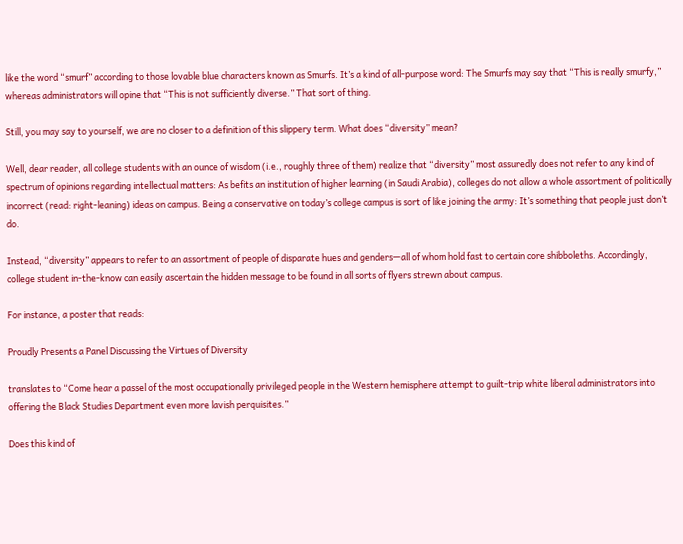like the word “smurf” according to those lovable blue characters known as Smurfs. It’s a kind of all-purpose word: The Smurfs may say that “This is really smurfy,” whereas administrators will opine that “This is not sufficiently diverse.” That sort of thing.

Still, you may say to yourself, we are no closer to a definition of this slippery term. What does “diversity” mean?

Well, dear reader, all college students with an ounce of wisdom (i.e., roughly three of them) realize that “diversity” most assuredly does not refer to any kind of spectrum of opinions regarding intellectual matters: As befits an institution of higher learning (in Saudi Arabia), colleges do not allow a whole assortment of politically incorrect (read: right-leaning) ideas on campus. Being a conservative on today’s college campus is sort of like joining the army: It’s something that people just don’t do.

Instead, “diversity” appears to refer to an assortment of people of disparate hues and genders—all of whom hold fast to certain core shibboleths. Accordingly, college student in-the-know can easily ascertain the hidden message to be found in all sorts of flyers strewn about campus.

For instance, a poster that reads:

Proudly Presents a Panel Discussing the Virtues of Diversity

translates to “Come hear a passel of the most occupationally privileged people in the Western hemisphere attempt to guilt-trip white liberal administrators into offering the Black Studies Department even more lavish perquisites.”

Does this kind of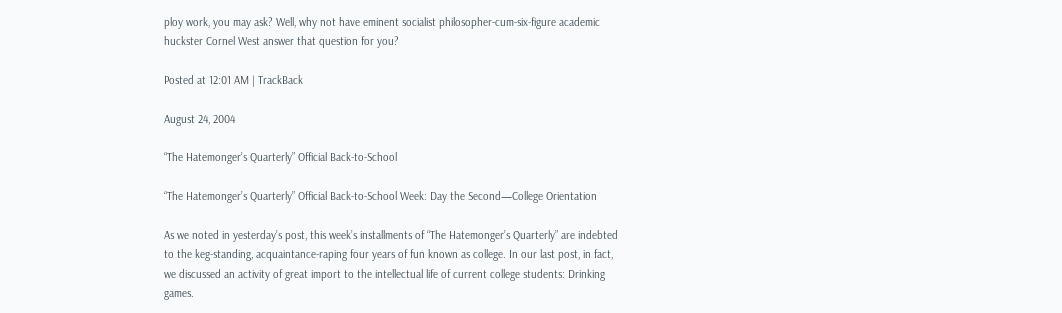ploy work, you may ask? Well, why not have eminent socialist philosopher-cum-six-figure academic huckster Cornel West answer that question for you?

Posted at 12:01 AM | TrackBack

August 24, 2004

“The Hatemonger’s Quarterly” Official Back-to-School

“The Hatemonger’s Quarterly” Official Back-to-School Week: Day the Second—College Orientation

As we noted in yesterday’s post, this week’s installments of “The Hatemonger’s Quarterly” are indebted to the keg-standing, acquaintance-raping four years of fun known as college. In our last post, in fact, we discussed an activity of great import to the intellectual life of current college students: Drinking games.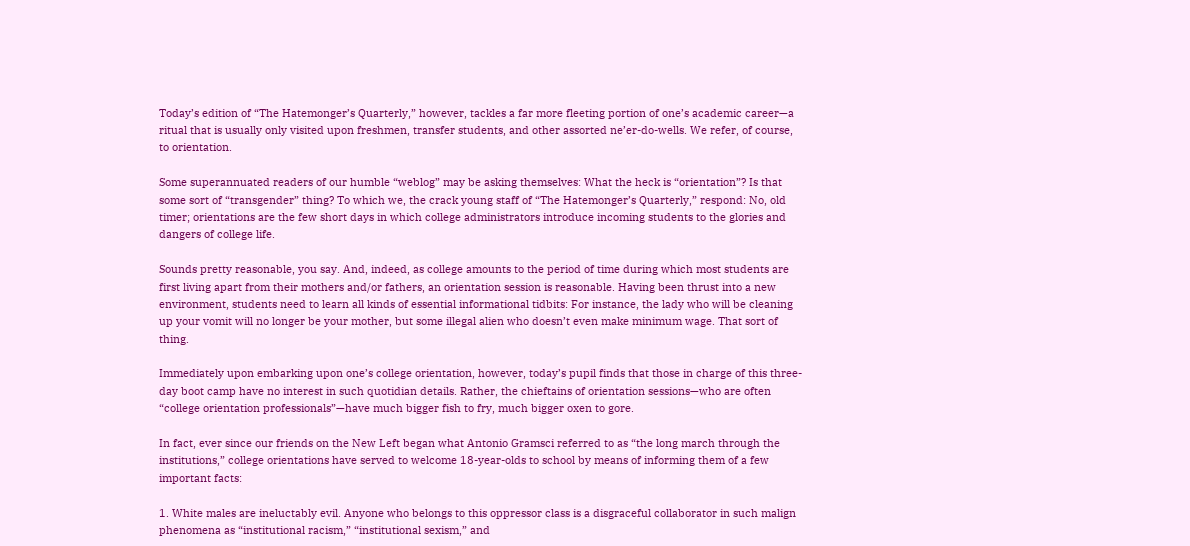Today’s edition of “The Hatemonger’s Quarterly,” however, tackles a far more fleeting portion of one’s academic career—a ritual that is usually only visited upon freshmen, transfer students, and other assorted ne’er-do-wells. We refer, of course, to orientation.

Some superannuated readers of our humble “weblog” may be asking themselves: What the heck is “orientation”? Is that some sort of “transgender” thing? To which we, the crack young staff of “The Hatemonger’s Quarterly,” respond: No, old timer; orientations are the few short days in which college administrators introduce incoming students to the glories and dangers of college life.

Sounds pretty reasonable, you say. And, indeed, as college amounts to the period of time during which most students are first living apart from their mothers and/or fathers, an orientation session is reasonable. Having been thrust into a new environment, students need to learn all kinds of essential informational tidbits: For instance, the lady who will be cleaning up your vomit will no longer be your mother, but some illegal alien who doesn’t even make minimum wage. That sort of thing.

Immediately upon embarking upon one’s college orientation, however, today’s pupil finds that those in charge of this three-day boot camp have no interest in such quotidian details. Rather, the chieftains of orientation sessions—who are often “college orientation professionals”—have much bigger fish to fry, much bigger oxen to gore.

In fact, ever since our friends on the New Left began what Antonio Gramsci referred to as “the long march through the institutions,” college orientations have served to welcome 18-year-olds to school by means of informing them of a few important facts:

1. White males are ineluctably evil. Anyone who belongs to this oppressor class is a disgraceful collaborator in such malign phenomena as “institutional racism,” “institutional sexism,” and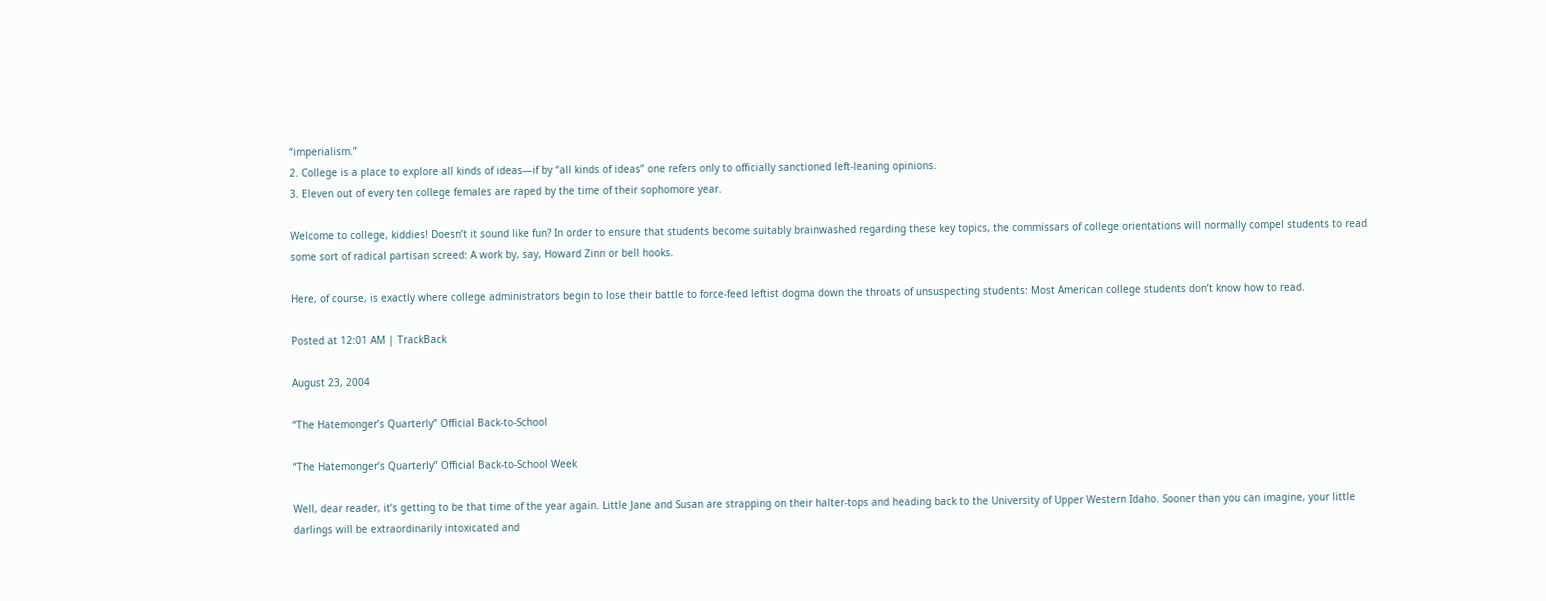“imperialism.”
2. College is a place to explore all kinds of ideas—if by “all kinds of ideas” one refers only to officially sanctioned left-leaning opinions.
3. Eleven out of every ten college females are raped by the time of their sophomore year.

Welcome to college, kiddies! Doesn’t it sound like fun? In order to ensure that students become suitably brainwashed regarding these key topics, the commissars of college orientations will normally compel students to read some sort of radical partisan screed: A work by, say, Howard Zinn or bell hooks.

Here, of course, is exactly where college administrators begin to lose their battle to force-feed leftist dogma down the throats of unsuspecting students: Most American college students don’t know how to read.

Posted at 12:01 AM | TrackBack

August 23, 2004

“The Hatemonger’s Quarterly” Official Back-to-School

“The Hatemonger’s Quarterly” Official Back-to-School Week

Well, dear reader, it’s getting to be that time of the year again. Little Jane and Susan are strapping on their halter-tops and heading back to the University of Upper Western Idaho. Sooner than you can imagine, your little darlings will be extraordinarily intoxicated and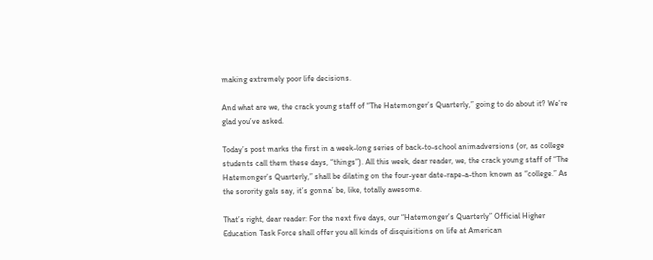making extremely poor life decisions.

And what are we, the crack young staff of “The Hatemonger’s Quarterly,” going to do about it? We’re glad you’ve asked.

Today’s post marks the first in a week-long series of back-to-school animadversions (or, as college students call them these days, “things”). All this week, dear reader, we, the crack young staff of “The Hatemonger’s Quarterly,” shall be dilating on the four-year date-rape-a-thon known as “college.” As the sorority gals say, it’s gonna’ be, like, totally awesome.

That’s right, dear reader: For the next five days, our “Hatemonger’s Quarterly” Official Higher Education Task Force shall offer you all kinds of disquisitions on life at American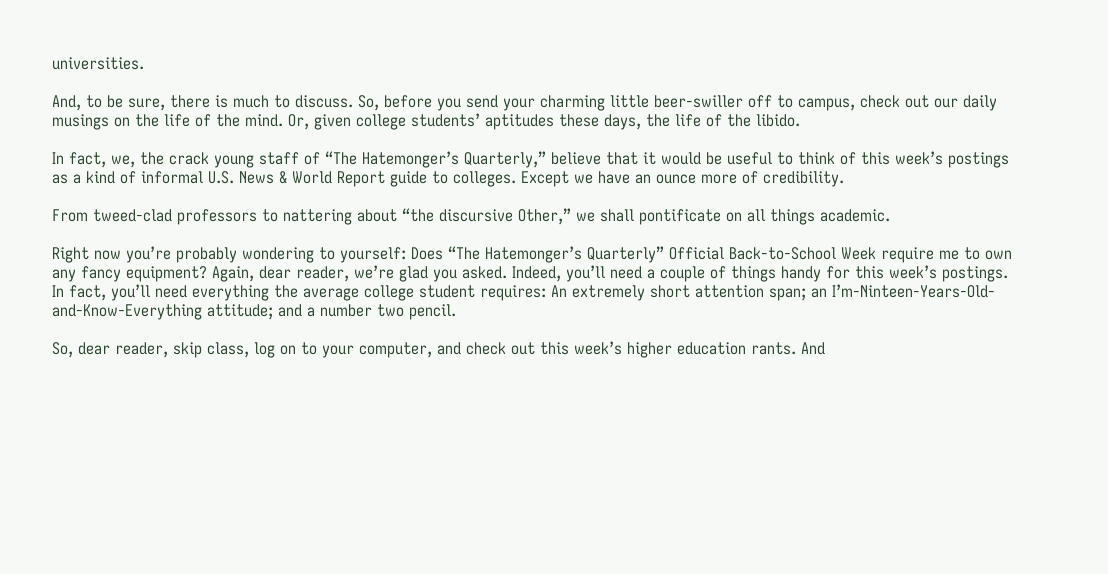universities.

And, to be sure, there is much to discuss. So, before you send your charming little beer-swiller off to campus, check out our daily musings on the life of the mind. Or, given college students’ aptitudes these days, the life of the libido.

In fact, we, the crack young staff of “The Hatemonger’s Quarterly,” believe that it would be useful to think of this week’s postings as a kind of informal U.S. News & World Report guide to colleges. Except we have an ounce more of credibility.

From tweed-clad professors to nattering about “the discursive Other,” we shall pontificate on all things academic.

Right now you’re probably wondering to yourself: Does “The Hatemonger’s Quarterly” Official Back-to-School Week require me to own any fancy equipment? Again, dear reader, we’re glad you asked. Indeed, you’ll need a couple of things handy for this week’s postings. In fact, you’ll need everything the average college student requires: An extremely short attention span; an I’m-Ninteen-Years-Old-and-Know-Everything attitude; and a number two pencil.

So, dear reader, skip class, log on to your computer, and check out this week’s higher education rants. And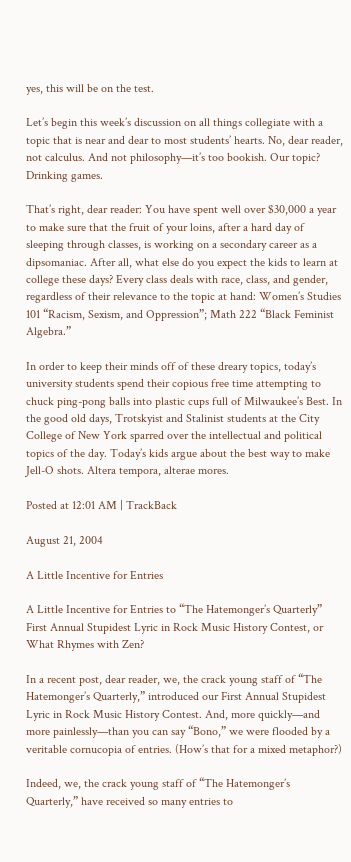yes, this will be on the test.

Let’s begin this week’s discussion on all things collegiate with a topic that is near and dear to most students’ hearts. No, dear reader, not calculus. And not philosophy—it’s too bookish. Our topic? Drinking games.

That’s right, dear reader: You have spent well over $30,000 a year to make sure that the fruit of your loins, after a hard day of sleeping through classes, is working on a secondary career as a dipsomaniac. After all, what else do you expect the kids to learn at college these days? Every class deals with race, class, and gender, regardless of their relevance to the topic at hand: Women’s Studies 101 “Racism, Sexism, and Oppression”; Math 222 “Black Feminist Algebra.”

In order to keep their minds off of these dreary topics, today’s university students spend their copious free time attempting to chuck ping-pong balls into plastic cups full of Milwaukee’s Best. In the good old days, Trotskyist and Stalinist students at the City College of New York sparred over the intellectual and political topics of the day. Today’s kids argue about the best way to make Jell-O shots. Altera tempora, alterae mores.

Posted at 12:01 AM | TrackBack

August 21, 2004

A Little Incentive for Entries

A Little Incentive for Entries to “The Hatemonger’s Quarterly” First Annual Stupidest Lyric in Rock Music History Contest, or What Rhymes with Zen?

In a recent post, dear reader, we, the crack young staff of “The Hatemonger’s Quarterly,” introduced our First Annual Stupidest Lyric in Rock Music History Contest. And, more quickly—and more painlessly—than you can say “Bono,” we were flooded by a veritable cornucopia of entries. (How’s that for a mixed metaphor?)

Indeed, we, the crack young staff of “The Hatemonger’s Quarterly,” have received so many entries to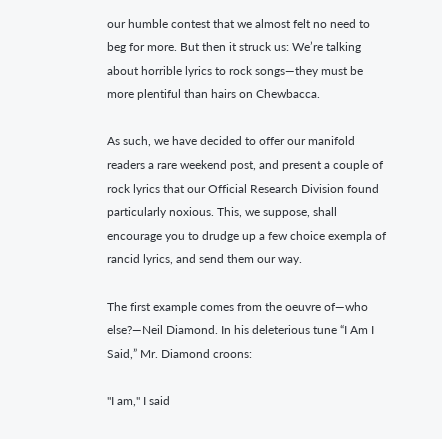our humble contest that we almost felt no need to beg for more. But then it struck us: We’re talking about horrible lyrics to rock songs—they must be more plentiful than hairs on Chewbacca.

As such, we have decided to offer our manifold readers a rare weekend post, and present a couple of rock lyrics that our Official Research Division found particularly noxious. This, we suppose, shall encourage you to drudge up a few choice exempla of rancid lyrics, and send them our way.

The first example comes from the oeuvre of—who else?—Neil Diamond. In his deleterious tune “I Am I Said,” Mr. Diamond croons:

"I am," I said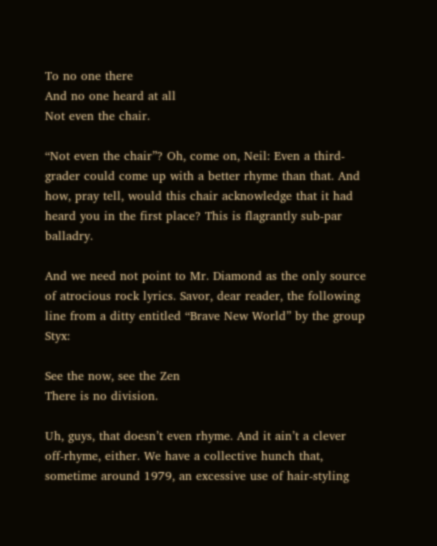To no one there
And no one heard at all
Not even the chair.

“Not even the chair”? Oh, come on, Neil: Even a third-grader could come up with a better rhyme than that. And how, pray tell, would this chair acknowledge that it had heard you in the first place? This is flagrantly sub-par balladry.

And we need not point to Mr. Diamond as the only source of atrocious rock lyrics. Savor, dear reader, the following line from a ditty entitled “Brave New World” by the group Styx:

See the now, see the Zen
There is no division.

Uh, guys, that doesn’t even rhyme. And it ain’t a clever off-rhyme, either. We have a collective hunch that, sometime around 1979, an excessive use of hair-styling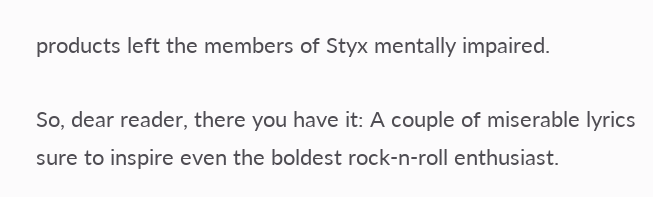products left the members of Styx mentally impaired.

So, dear reader, there you have it: A couple of miserable lyrics sure to inspire even the boldest rock-n-roll enthusiast.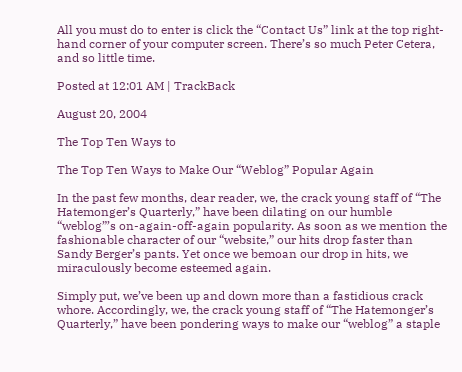All you must do to enter is click the “Contact Us” link at the top right-hand corner of your computer screen. There’s so much Peter Cetera, and so little time.

Posted at 12:01 AM | TrackBack

August 20, 2004

The Top Ten Ways to

The Top Ten Ways to Make Our “Weblog” Popular Again

In the past few months, dear reader, we, the crack young staff of “The Hatemonger’s Quarterly,” have been dilating on our humble “weblog”’s on-again-off-again popularity. As soon as we mention the fashionable character of our “website,” our hits drop faster than Sandy Berger’s pants. Yet once we bemoan our drop in hits, we miraculously become esteemed again.

Simply put, we’ve been up and down more than a fastidious crack whore. Accordingly, we, the crack young staff of “The Hatemonger’s Quarterly,” have been pondering ways to make our “weblog” a staple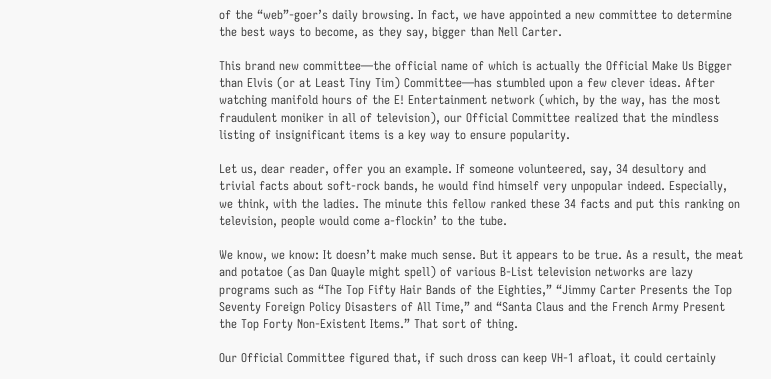of the “web”-goer’s daily browsing. In fact, we have appointed a new committee to determine the best ways to become, as they say, bigger than Nell Carter.

This brand new committee—the official name of which is actually the Official Make Us Bigger than Elvis (or at Least Tiny Tim) Committee—has stumbled upon a few clever ideas. After watching manifold hours of the E! Entertainment network (which, by the way, has the most fraudulent moniker in all of television), our Official Committee realized that the mindless listing of insignificant items is a key way to ensure popularity.

Let us, dear reader, offer you an example. If someone volunteered, say, 34 desultory and trivial facts about soft-rock bands, he would find himself very unpopular indeed. Especially, we think, with the ladies. The minute this fellow ranked these 34 facts and put this ranking on television, people would come a-flockin’ to the tube.

We know, we know: It doesn’t make much sense. But it appears to be true. As a result, the meat and potatoe (as Dan Quayle might spell) of various B-List television networks are lazy programs such as “The Top Fifty Hair Bands of the Eighties,” “Jimmy Carter Presents the Top Seventy Foreign Policy Disasters of All Time,” and “Santa Claus and the French Army Present the Top Forty Non-Existent Items.” That sort of thing.

Our Official Committee figured that, if such dross can keep VH-1 afloat, it could certainly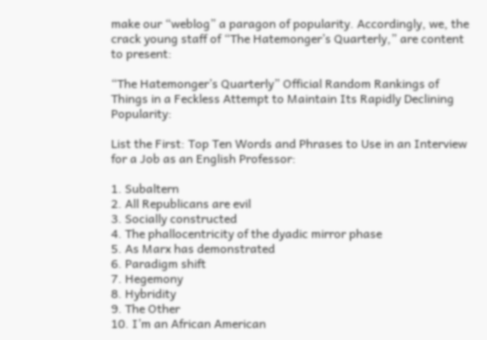make our “weblog” a paragon of popularity. Accordingly, we, the crack young staff of “The Hatemonger’s Quarterly,” are content to present:

“The Hatemonger’s Quarterly” Official Random Rankings of Things in a Feckless Attempt to Maintain Its Rapidly Declining Popularity:

List the First: Top Ten Words and Phrases to Use in an Interview for a Job as an English Professor:

1. Subaltern
2. All Republicans are evil
3. Socially constructed
4. The phallocentricity of the dyadic mirror phase
5. As Marx has demonstrated
6. Paradigm shift
7. Hegemony
8. Hybridity
9. The Other
10. I’m an African American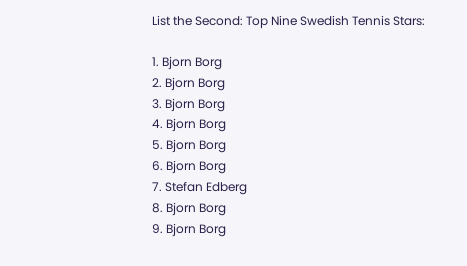List the Second: Top Nine Swedish Tennis Stars:

1. Bjorn Borg
2. Bjorn Borg
3. Bjorn Borg
4. Bjorn Borg
5. Bjorn Borg
6. Bjorn Borg
7. Stefan Edberg
8. Bjorn Borg
9. Bjorn Borg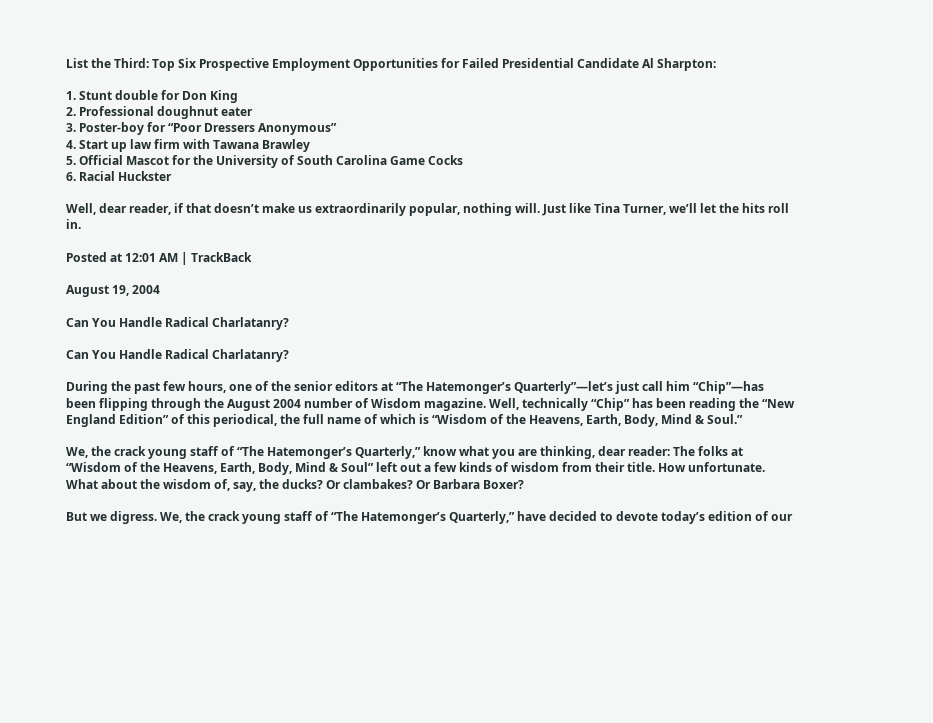List the Third: Top Six Prospective Employment Opportunities for Failed Presidential Candidate Al Sharpton:

1. Stunt double for Don King
2. Professional doughnut eater
3. Poster-boy for “Poor Dressers Anonymous”
4. Start up law firm with Tawana Brawley
5. Official Mascot for the University of South Carolina Game Cocks
6. Racial Huckster

Well, dear reader, if that doesn’t make us extraordinarily popular, nothing will. Just like Tina Turner, we’ll let the hits roll in.

Posted at 12:01 AM | TrackBack

August 19, 2004

Can You Handle Radical Charlatanry?

Can You Handle Radical Charlatanry?

During the past few hours, one of the senior editors at “The Hatemonger’s Quarterly”—let’s just call him “Chip”—has been flipping through the August 2004 number of Wisdom magazine. Well, technically “Chip” has been reading the “New England Edition” of this periodical, the full name of which is “Wisdom of the Heavens, Earth, Body, Mind & Soul.”

We, the crack young staff of “The Hatemonger’s Quarterly,” know what you are thinking, dear reader: The folks at “Wisdom of the Heavens, Earth, Body, Mind & Soul” left out a few kinds of wisdom from their title. How unfortunate. What about the wisdom of, say, the ducks? Or clambakes? Or Barbara Boxer?

But we digress. We, the crack young staff of “The Hatemonger’s Quarterly,” have decided to devote today’s edition of our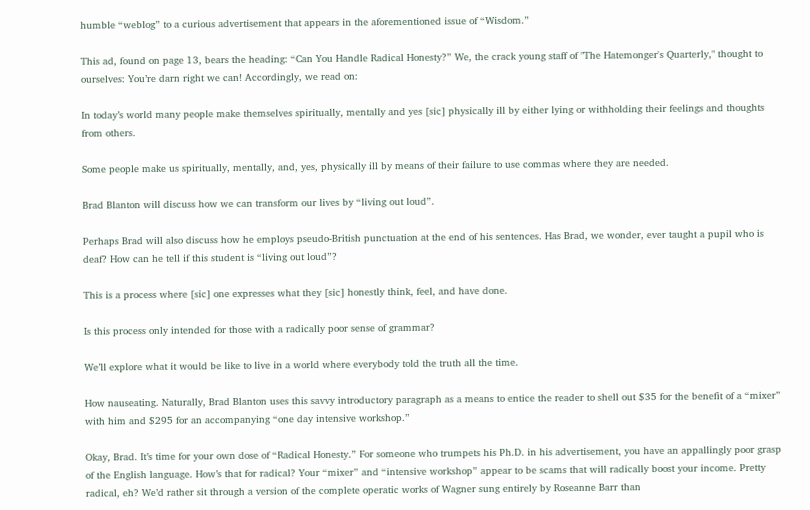humble “weblog” to a curious advertisement that appears in the aforementioned issue of “Wisdom.”

This ad, found on page 13, bears the heading: “Can You Handle Radical Honesty?” We, the crack young staff of "The Hatemonger's Quarterly," thought to ourselves: You’re darn right we can! Accordingly, we read on:

In today’s world many people make themselves spiritually, mentally and yes [sic] physically ill by either lying or withholding their feelings and thoughts from others.

Some people make us spiritually, mentally, and, yes, physically ill by means of their failure to use commas where they are needed.

Brad Blanton will discuss how we can transform our lives by “living out loud”.

Perhaps Brad will also discuss how he employs pseudo-British punctuation at the end of his sentences. Has Brad, we wonder, ever taught a pupil who is deaf? How can he tell if this student is “living out loud”?

This is a process where [sic] one expresses what they [sic] honestly think, feel, and have done.

Is this process only intended for those with a radically poor sense of grammar?

We’ll explore what it would be like to live in a world where everybody told the truth all the time.

How nauseating. Naturally, Brad Blanton uses this savvy introductory paragraph as a means to entice the reader to shell out $35 for the benefit of a “mixer” with him and $295 for an accompanying “one day intensive workshop.”

Okay, Brad. It’s time for your own dose of “Radical Honesty.” For someone who trumpets his Ph.D. in his advertisement, you have an appallingly poor grasp of the English language. How’s that for radical? Your “mixer” and “intensive workshop” appear to be scams that will radically boost your income. Pretty radical, eh? We’d rather sit through a version of the complete operatic works of Wagner sung entirely by Roseanne Barr than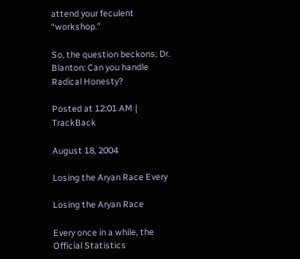attend your feculent “workshop.”

So, the question beckons, Dr. Blanton: Can you handle Radical Honesty?

Posted at 12:01 AM | TrackBack

August 18, 2004

Losing the Aryan Race Every

Losing the Aryan Race

Every once in a while, the Official Statistics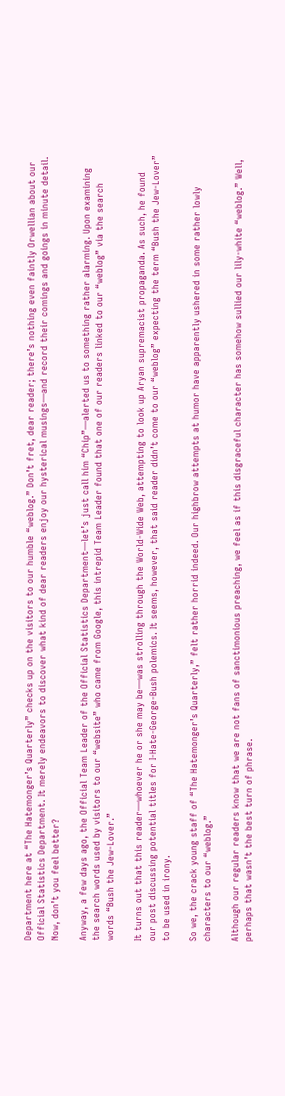Department here at “The Hatemonger’s Quarterly” checks up on the visitors to our humble “weblog.” Don’t fret, dear reader; there’s nothing even faintly Orwellian about our Official Statistics Department. It merely endeavors to discover what kind of dear readers enjoy our hysterical musings—and record their comings and goings in minute detail. Now, don’t you feel better?

Anyway, a few days ago, the Official Team Leader of the Official Statistics Department—let’s just call him “Chip”—alerted us to something rather alarming. Upon examining the search words used by visitors to our “website” who came from Google, this intrepid Team Leader found that one of our readers linked to our “weblog” via the search words “Bush the Jew-Lover.”

It turns out that this reader—whoever he or she may be—was strolling through the World-Wide Web, attempting to look up Aryan supremacist propaganda. As such, he found our post discussing potential titles for I-Hate-George-Bush polemics. It seems, however, that said reader didn’t come to our “weblog” expecting the term “Bush the Jew-Lover” to be used in irony.

So we, the crack young staff of “The Hatemonger’s Quarterly,” felt rather horrid indeed. Our highbrow attempts at humor have apparently ushered in some rather lowly characters to our “weblog.”

Although our regular readers know that we are not fans of sanctimonious preaching, we feel as if this disgraceful character has somehow sullied our lily-white “weblog.” Well, perhaps that wasn’t the best turn of phrase.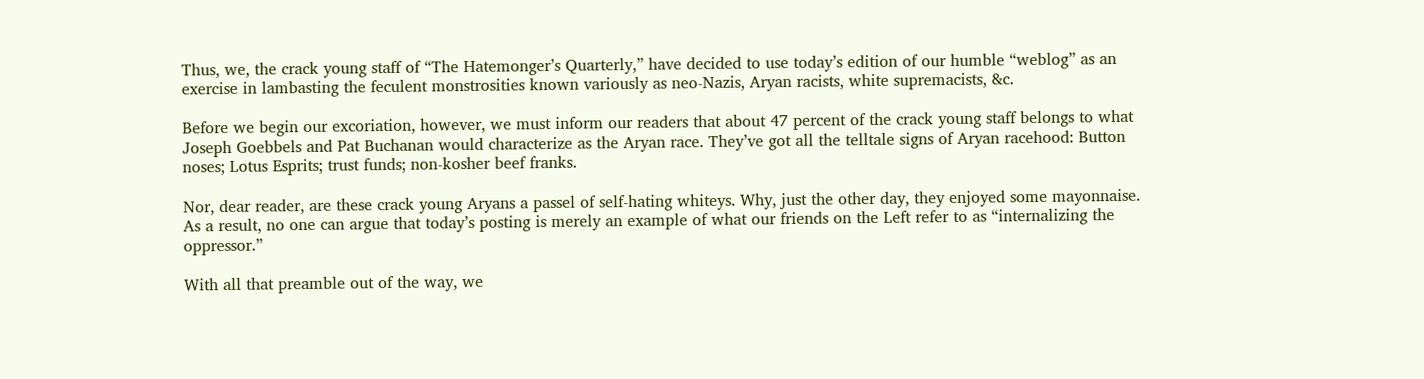Thus, we, the crack young staff of “The Hatemonger’s Quarterly,” have decided to use today’s edition of our humble “weblog” as an exercise in lambasting the feculent monstrosities known variously as neo-Nazis, Aryan racists, white supremacists, &c.

Before we begin our excoriation, however, we must inform our readers that about 47 percent of the crack young staff belongs to what Joseph Goebbels and Pat Buchanan would characterize as the Aryan race. They’ve got all the telltale signs of Aryan racehood: Button noses; Lotus Esprits; trust funds; non-kosher beef franks.

Nor, dear reader, are these crack young Aryans a passel of self-hating whiteys. Why, just the other day, they enjoyed some mayonnaise. As a result, no one can argue that today’s posting is merely an example of what our friends on the Left refer to as “internalizing the oppressor.”

With all that preamble out of the way, we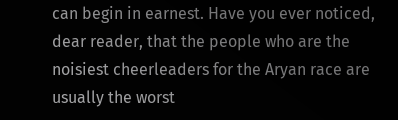can begin in earnest. Have you ever noticed, dear reader, that the people who are the noisiest cheerleaders for the Aryan race are usually the worst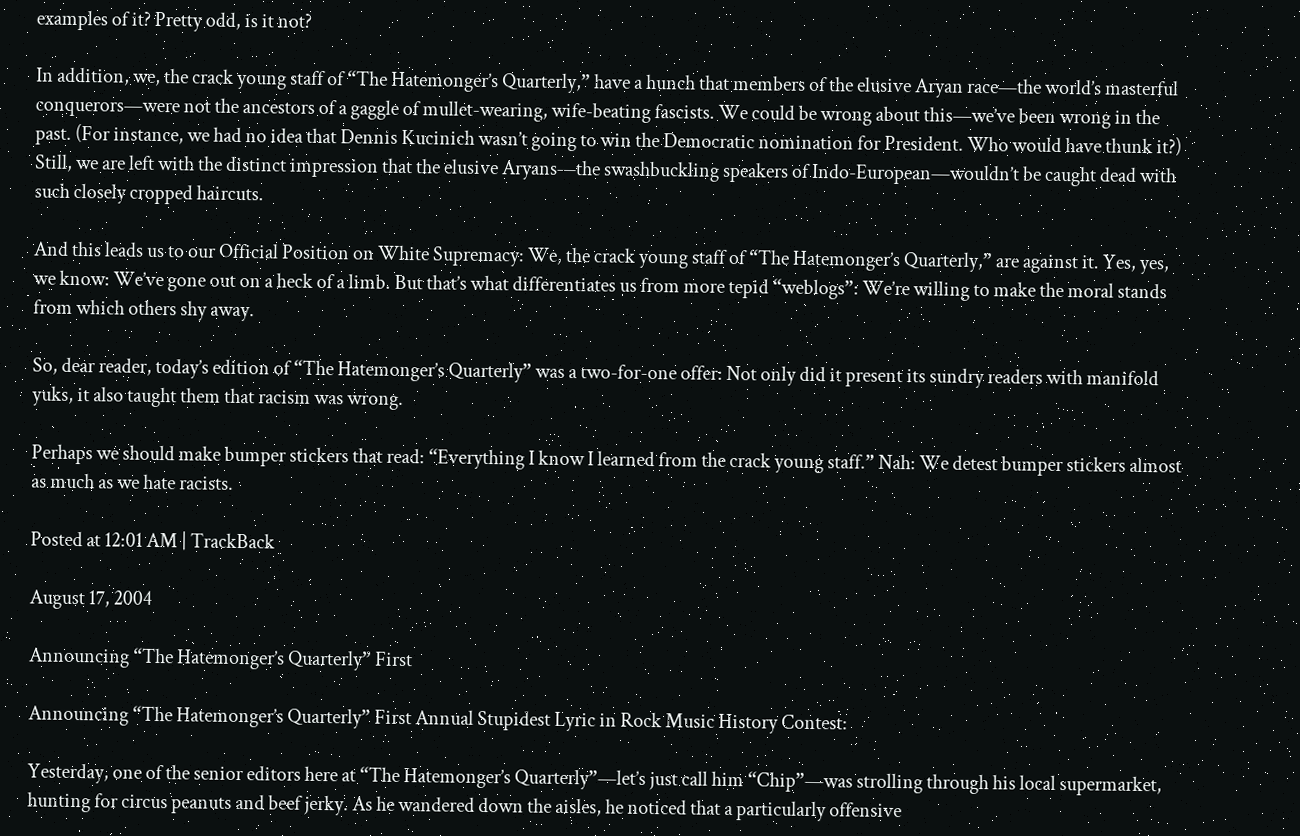examples of it? Pretty odd, is it not?

In addition, we, the crack young staff of “The Hatemonger’s Quarterly,” have a hunch that members of the elusive Aryan race—the world’s masterful conquerors—were not the ancestors of a gaggle of mullet-wearing, wife-beating fascists. We could be wrong about this—we’ve been wrong in the past. (For instance, we had no idea that Dennis Kucinich wasn’t going to win the Democratic nomination for President. Who would have thunk it?) Still, we are left with the distinct impression that the elusive Aryans—the swashbuckling speakers of Indo-European—wouldn’t be caught dead with such closely cropped haircuts.

And this leads us to our Official Position on White Supremacy: We, the crack young staff of “The Hatemonger’s Quarterly,” are against it. Yes, yes, we know: We’ve gone out on a heck of a limb. But that’s what differentiates us from more tepid “weblogs”: We’re willing to make the moral stands from which others shy away.

So, dear reader, today’s edition of “The Hatemonger’s Quarterly” was a two-for-one offer: Not only did it present its sundry readers with manifold yuks, it also taught them that racism was wrong.

Perhaps we should make bumper stickers that read: “Everything I know I learned from the crack young staff.” Nah: We detest bumper stickers almost as much as we hate racists.

Posted at 12:01 AM | TrackBack

August 17, 2004

Announcing “The Hatemonger’s Quarterly” First

Announcing “The Hatemonger’s Quarterly” First Annual Stupidest Lyric in Rock Music History Contest:

Yesterday, one of the senior editors here at “The Hatemonger’s Quarterly”—let’s just call him “Chip”—was strolling through his local supermarket, hunting for circus peanuts and beef jerky. As he wandered down the aisles, he noticed that a particularly offensive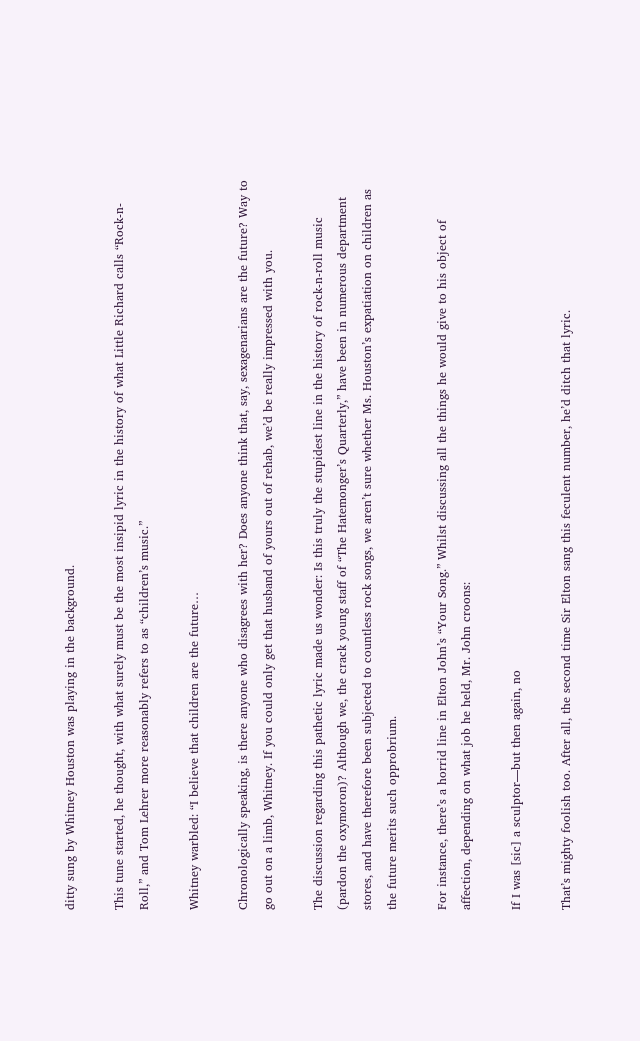ditty sung by Whitney Houston was playing in the background.

This tune started, he thought, with what surely must be the most insipid lyric in the history of what Little Richard calls “Rock-n-Roll,” and Tom Lehrer more reasonably refers to as “children’s music.”

Whitney warbled: “I believe that children are the future…

Chronologically speaking, is there anyone who disagrees with her? Does anyone think that, say, sexagenarians are the future? Way to go out on a limb, Whitney. If you could only get that husband of yours out of rehab, we’d be really impressed with you.

The discussion regarding this pathetic lyric made us wonder: Is this truly the stupidest line in the history of rock-n-roll music (pardon the oxymoron)? Although we, the crack young staff of “The Hatemonger’s Quarterly,” have been in numerous department stores, and have therefore been subjected to countless rock songs, we aren’t sure whether Ms. Houston’s expatiation on children as the future merits such opprobrium.

For instance, there’s a horrid line in Elton John’s “Your Song.” Whilst discussing all the things he would give to his object of affection, depending on what job he held, Mr. John croons:

If I was [sic] a sculptor—but then again, no

That’s mighty foolish too. After all, the second time Sir Elton sang this feculent number, he’d ditch that lyric.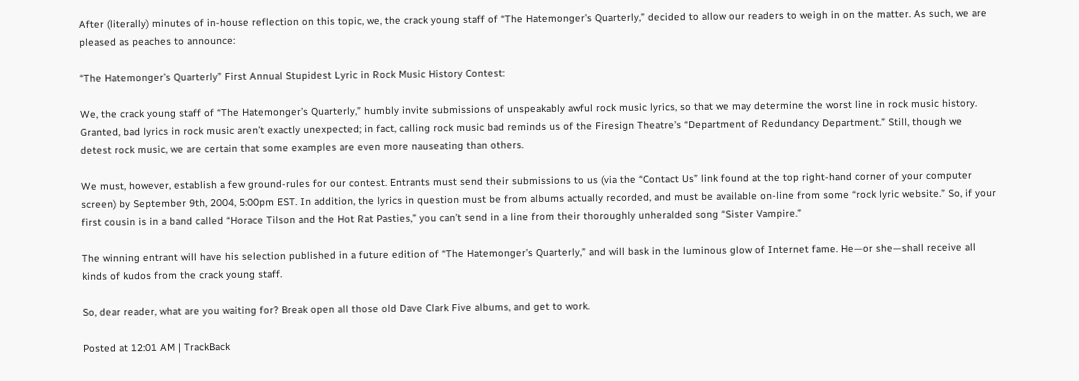After (literally) minutes of in-house reflection on this topic, we, the crack young staff of “The Hatemonger’s Quarterly,” decided to allow our readers to weigh in on the matter. As such, we are pleased as peaches to announce:

“The Hatemonger’s Quarterly” First Annual Stupidest Lyric in Rock Music History Contest:

We, the crack young staff of “The Hatemonger’s Quarterly,” humbly invite submissions of unspeakably awful rock music lyrics, so that we may determine the worst line in rock music history. Granted, bad lyrics in rock music aren’t exactly unexpected; in fact, calling rock music bad reminds us of the Firesign Theatre’s “Department of Redundancy Department.” Still, though we detest rock music, we are certain that some examples are even more nauseating than others.

We must, however, establish a few ground-rules for our contest. Entrants must send their submissions to us (via the “Contact Us” link found at the top right-hand corner of your computer screen) by September 9th, 2004, 5:00pm EST. In addition, the lyrics in question must be from albums actually recorded, and must be available on-line from some “rock lyric website.” So, if your first cousin is in a band called “Horace Tilson and the Hot Rat Pasties,” you can’t send in a line from their thoroughly unheralded song “Sister Vampire.”

The winning entrant will have his selection published in a future edition of “The Hatemonger’s Quarterly,” and will bask in the luminous glow of Internet fame. He—or she—shall receive all kinds of kudos from the crack young staff.

So, dear reader, what are you waiting for? Break open all those old Dave Clark Five albums, and get to work.

Posted at 12:01 AM | TrackBack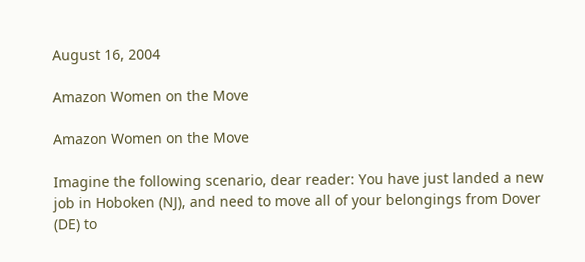August 16, 2004

Amazon Women on the Move

Amazon Women on the Move

Imagine the following scenario, dear reader: You have just landed a new job in Hoboken (NJ), and need to move all of your belongings from Dover (DE) to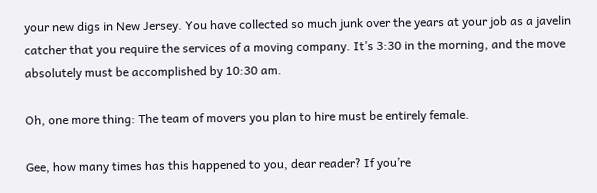your new digs in New Jersey. You have collected so much junk over the years at your job as a javelin catcher that you require the services of a moving company. It’s 3:30 in the morning, and the move absolutely must be accomplished by 10:30 am.

Oh, one more thing: The team of movers you plan to hire must be entirely female.

Gee, how many times has this happened to you, dear reader? If you’re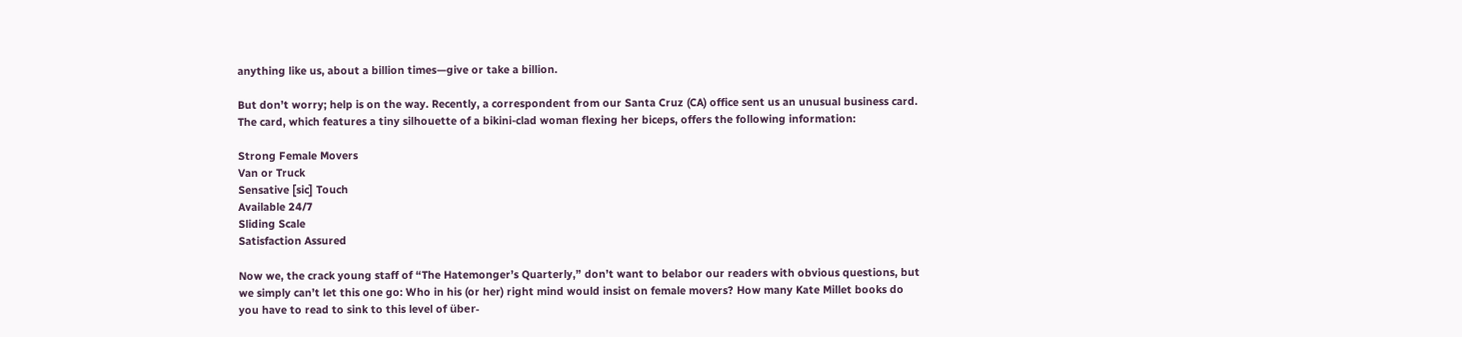anything like us, about a billion times—give or take a billion.

But don’t worry; help is on the way. Recently, a correspondent from our Santa Cruz (CA) office sent us an unusual business card. The card, which features a tiny silhouette of a bikini-clad woman flexing her biceps, offers the following information:

Strong Female Movers
Van or Truck
Sensative [sic] Touch
Available 24/7
Sliding Scale
Satisfaction Assured

Now we, the crack young staff of “The Hatemonger’s Quarterly,” don’t want to belabor our readers with obvious questions, but we simply can’t let this one go: Who in his (or her) right mind would insist on female movers? How many Kate Millet books do you have to read to sink to this level of über-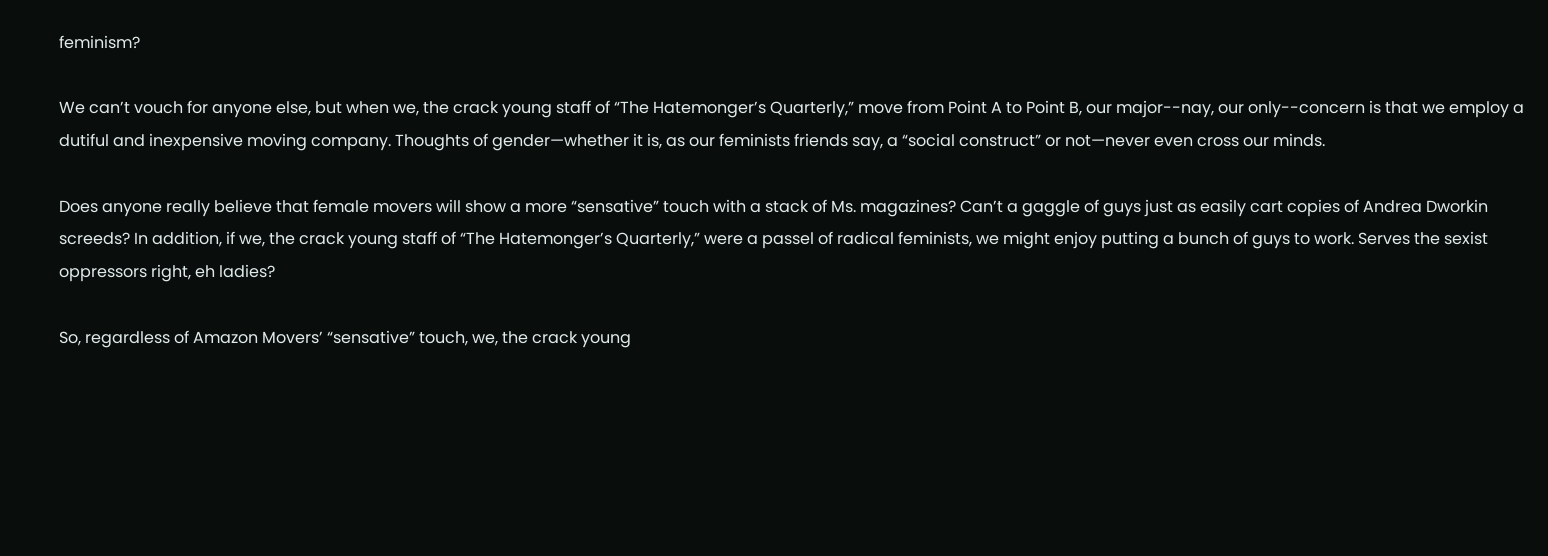feminism?

We can’t vouch for anyone else, but when we, the crack young staff of “The Hatemonger’s Quarterly,” move from Point A to Point B, our major--nay, our only--concern is that we employ a dutiful and inexpensive moving company. Thoughts of gender—whether it is, as our feminists friends say, a “social construct” or not—never even cross our minds.

Does anyone really believe that female movers will show a more “sensative” touch with a stack of Ms. magazines? Can’t a gaggle of guys just as easily cart copies of Andrea Dworkin screeds? In addition, if we, the crack young staff of “The Hatemonger’s Quarterly,” were a passel of radical feminists, we might enjoy putting a bunch of guys to work. Serves the sexist oppressors right, eh ladies?

So, regardless of Amazon Movers’ “sensative” touch, we, the crack young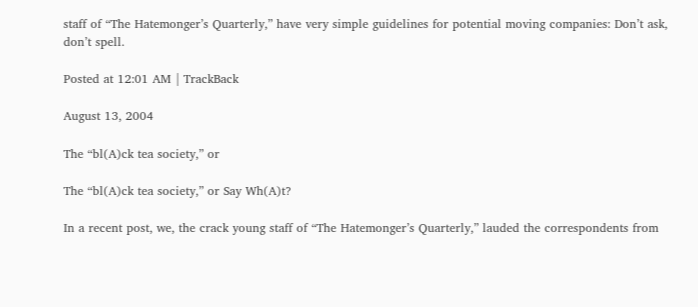staff of “The Hatemonger’s Quarterly,” have very simple guidelines for potential moving companies: Don’t ask, don’t spell.

Posted at 12:01 AM | TrackBack

August 13, 2004

The “bl(A)ck tea society,” or

The “bl(A)ck tea society,” or Say Wh(A)t?

In a recent post, we, the crack young staff of “The Hatemonger’s Quarterly,” lauded the correspondents from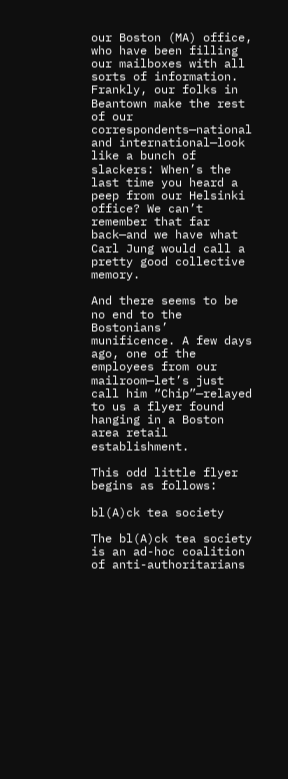our Boston (MA) office, who have been filling our mailboxes with all sorts of information. Frankly, our folks in Beantown make the rest of our correspondents—national and international—look like a bunch of slackers: When’s the last time you heard a peep from our Helsinki office? We can’t remember that far back—and we have what Carl Jung would call a pretty good collective memory.

And there seems to be no end to the Bostonians’ munificence. A few days ago, one of the employees from our mailroom—let’s just call him “Chip”—relayed to us a flyer found hanging in a Boston area retail establishment.

This odd little flyer begins as follows:

bl(A)ck tea society

The bl(A)ck tea society is an ad-hoc coalition of anti-authoritarians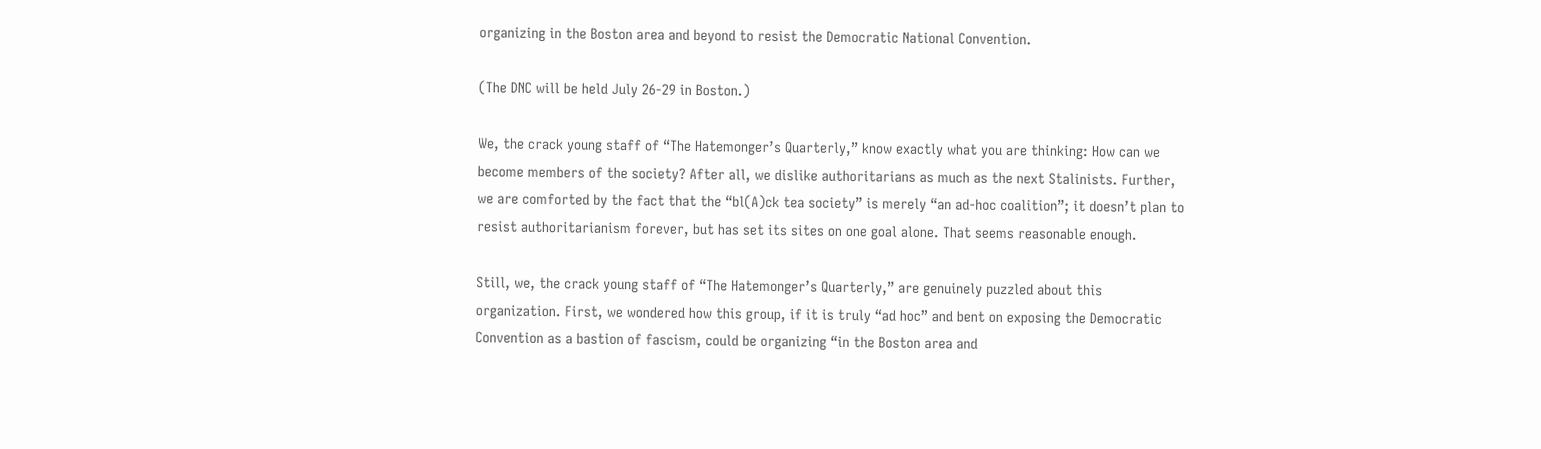organizing in the Boston area and beyond to resist the Democratic National Convention.

(The DNC will be held July 26-29 in Boston.)

We, the crack young staff of “The Hatemonger’s Quarterly,” know exactly what you are thinking: How can we become members of the society? After all, we dislike authoritarians as much as the next Stalinists. Further, we are comforted by the fact that the “bl(A)ck tea society” is merely “an ad-hoc coalition”; it doesn’t plan to resist authoritarianism forever, but has set its sites on one goal alone. That seems reasonable enough.

Still, we, the crack young staff of “The Hatemonger’s Quarterly,” are genuinely puzzled about this organization. First, we wondered how this group, if it is truly “ad hoc” and bent on exposing the Democratic Convention as a bastion of fascism, could be organizing “in the Boston area and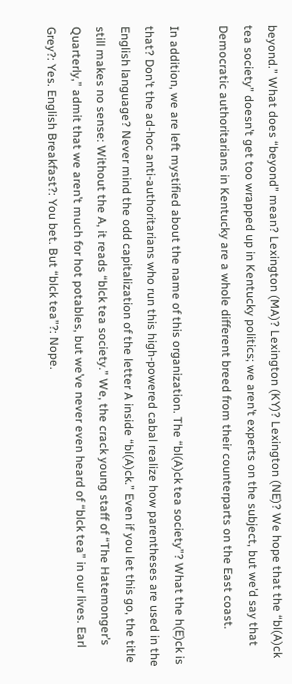beyond.” What does “beyond” mean? Lexington (MA)? Lexington (KY)? Lexington (NE)? We hope that the “bl(A)ck tea society” doesn’t get too wrapped up in Kentucky politics; we aren’t experts on the subject, but we’d say that Democratic authoritarians in Kentucky are a whole different breed from their counterparts on the East coast.

In addition, we are left mystified about the name of this organization. The “bl(A)ck tea society”? What the h(E)ck is that? Don’t the ad-hoc anti-authoritarians who run this high-powered cabal realize how parentheses are used in the English language? Never mind the odd capitalization of the letter A inside “bl(A)ck.” Even if you let this go, the title still makes no sense: Without the A, it reads “blck tea society.” We, the crack young staff of “The Hatemonger’s Quarterly,” admit that we aren’t much for hot potables, but we’ve never even heard of “blck tea” in our lives. Earl Grey?: Yes. English Breakfast?: You bet. But “blck tea”?: Nope.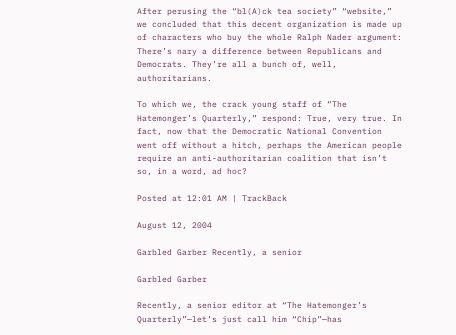After perusing the “bl(A)ck tea society” “website,” we concluded that this decent organization is made up of characters who buy the whole Ralph Nader argument: There’s nary a difference between Republicans and Democrats. They’re all a bunch of, well, authoritarians.

To which we, the crack young staff of “The Hatemonger’s Quarterly,” respond: True, very true. In fact, now that the Democratic National Convention went off without a hitch, perhaps the American people require an anti-authoritarian coalition that isn’t so, in a word, ad hoc?

Posted at 12:01 AM | TrackBack

August 12, 2004

Garbled Garber Recently, a senior

Garbled Garber

Recently, a senior editor at “The Hatemonger’s Quarterly”—let’s just call him “Chip”—has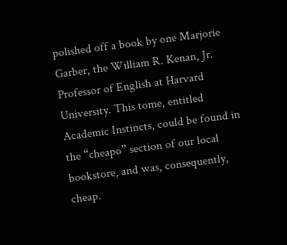polished off a book by one Marjorie Garber, the William R. Kenan, Jr. Professor of English at Harvard University. This tome, entitled Academic Instincts, could be found in the “cheapo” section of our local bookstore, and was, consequently, cheap.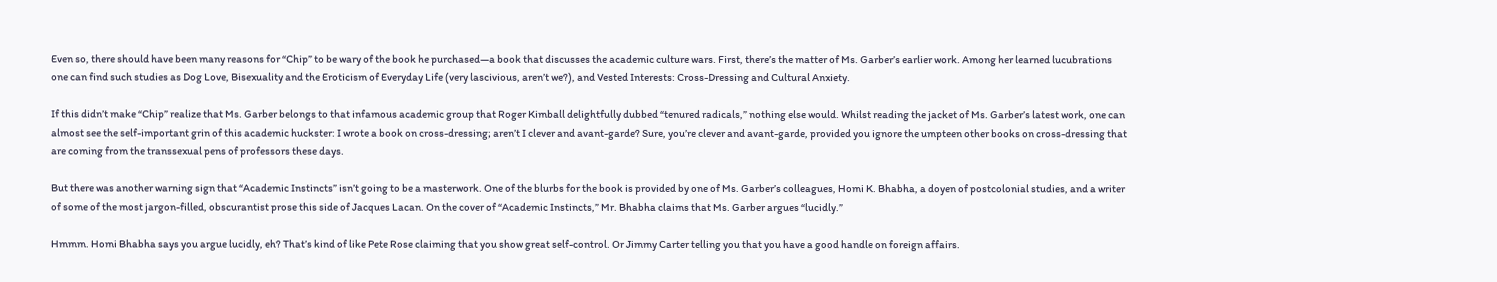Even so, there should have been many reasons for “Chip” to be wary of the book he purchased—a book that discusses the academic culture wars. First, there’s the matter of Ms. Garber’s earlier work. Among her learned lucubrations one can find such studies as Dog Love, Bisexuality and the Eroticism of Everyday Life (very lascivious, aren’t we?), and Vested Interests: Cross-Dressing and Cultural Anxiety.

If this didn’t make “Chip” realize that Ms. Garber belongs to that infamous academic group that Roger Kimball delightfully dubbed “tenured radicals,” nothing else would. Whilst reading the jacket of Ms. Garber’s latest work, one can almost see the self-important grin of this academic huckster: I wrote a book on cross-dressing; aren’t I clever and avant-garde? Sure, you’re clever and avant-garde, provided you ignore the umpteen other books on cross-dressing that are coming from the transsexual pens of professors these days.

But there was another warning sign that “Academic Instincts” isn’t going to be a masterwork. One of the blurbs for the book is provided by one of Ms. Garber’s colleagues, Homi K. Bhabha, a doyen of postcolonial studies, and a writer of some of the most jargon-filled, obscurantist prose this side of Jacques Lacan. On the cover of “Academic Instincts,” Mr. Bhabha claims that Ms. Garber argues “lucidly.”

Hmmm. Homi Bhabha says you argue lucidly, eh? That’s kind of like Pete Rose claiming that you show great self-control. Or Jimmy Carter telling you that you have a good handle on foreign affairs.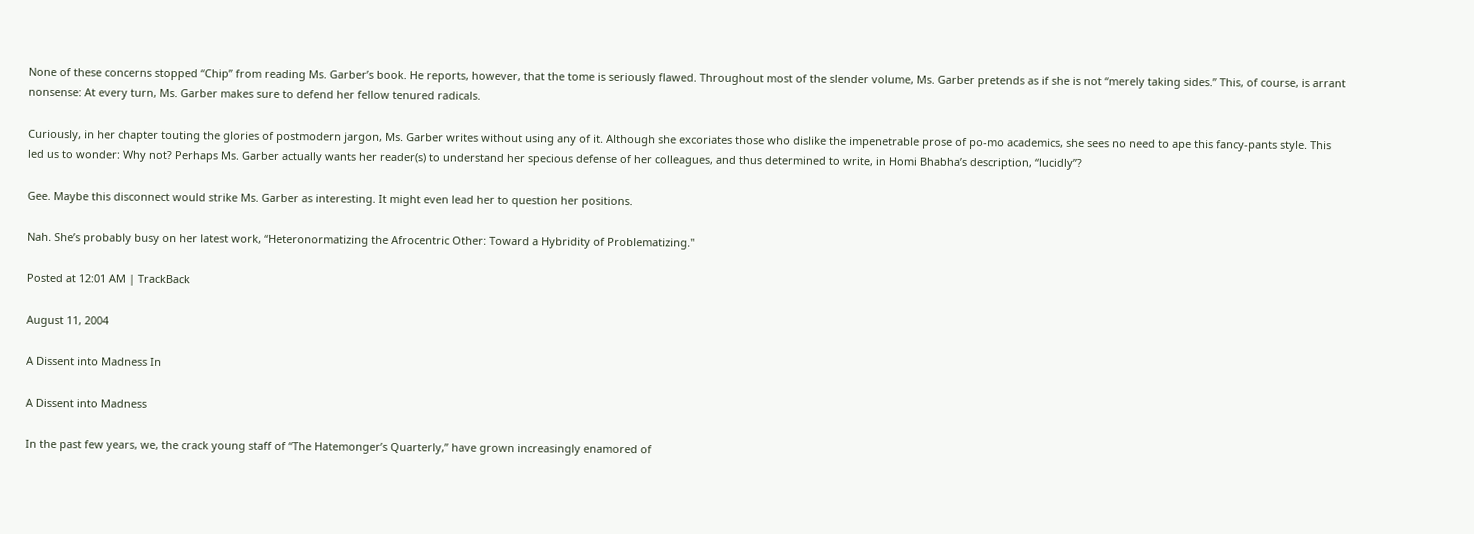None of these concerns stopped “Chip” from reading Ms. Garber’s book. He reports, however, that the tome is seriously flawed. Throughout most of the slender volume, Ms. Garber pretends as if she is not “merely taking sides.” This, of course, is arrant nonsense: At every turn, Ms. Garber makes sure to defend her fellow tenured radicals.

Curiously, in her chapter touting the glories of postmodern jargon, Ms. Garber writes without using any of it. Although she excoriates those who dislike the impenetrable prose of po-mo academics, she sees no need to ape this fancy-pants style. This led us to wonder: Why not? Perhaps Ms. Garber actually wants her reader(s) to understand her specious defense of her colleagues, and thus determined to write, in Homi Bhabha’s description, “lucidly”?

Gee. Maybe this disconnect would strike Ms. Garber as interesting. It might even lead her to question her positions.

Nah. She’s probably busy on her latest work, “Heteronormatizing the Afrocentric Other: Toward a Hybridity of Problematizing."

Posted at 12:01 AM | TrackBack

August 11, 2004

A Dissent into Madness In

A Dissent into Madness

In the past few years, we, the crack young staff of “The Hatemonger’s Quarterly,” have grown increasingly enamored of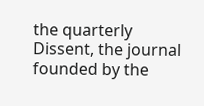the quarterly Dissent, the journal founded by the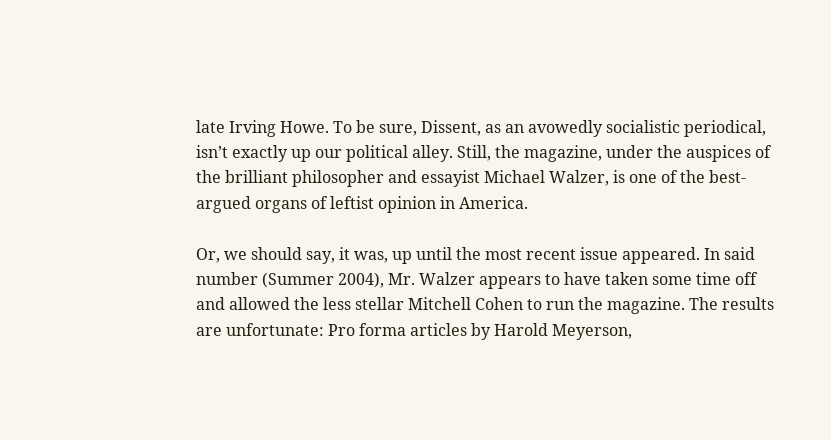late Irving Howe. To be sure, Dissent, as an avowedly socialistic periodical, isn’t exactly up our political alley. Still, the magazine, under the auspices of the brilliant philosopher and essayist Michael Walzer, is one of the best-argued organs of leftist opinion in America.

Or, we should say, it was, up until the most recent issue appeared. In said number (Summer 2004), Mr. Walzer appears to have taken some time off and allowed the less stellar Mitchell Cohen to run the magazine. The results are unfortunate: Pro forma articles by Harold Meyerson,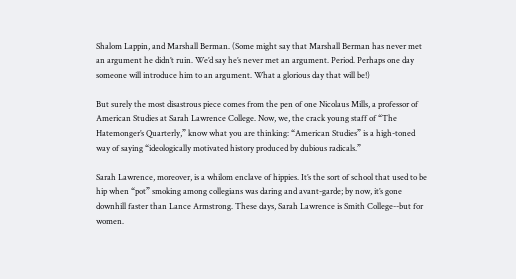Shalom Lappin, and Marshall Berman. (Some might say that Marshall Berman has never met an argument he didn’t ruin. We’d say he’s never met an argument. Period. Perhaps one day someone will introduce him to an argument. What a glorious day that will be!)

But surely the most disastrous piece comes from the pen of one Nicolaus Mills, a professor of American Studies at Sarah Lawrence College. Now, we, the crack young staff of “The Hatemonger’s Quarterly,” know what you are thinking: “American Studies” is a high-toned way of saying “ideologically motivated history produced by dubious radicals.”

Sarah Lawrence, moreover, is a whilom enclave of hippies. It’s the sort of school that used to be hip when “pot” smoking among collegians was daring and avant-garde; by now, it’s gone downhill faster than Lance Armstrong. These days, Sarah Lawrence is Smith College--but for women.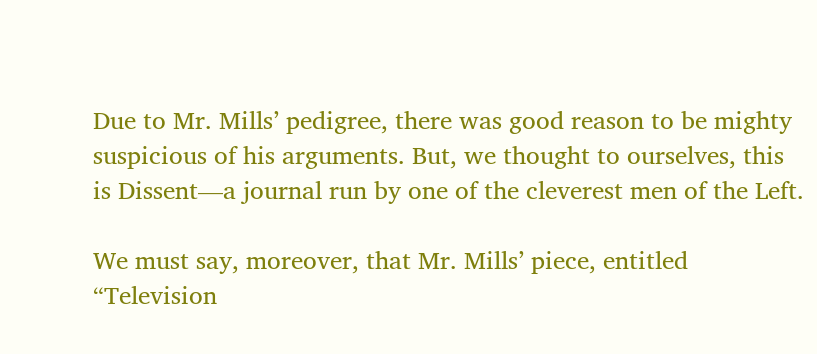Due to Mr. Mills’ pedigree, there was good reason to be mighty suspicious of his arguments. But, we thought to ourselves, this is Dissent—a journal run by one of the cleverest men of the Left.

We must say, moreover, that Mr. Mills’ piece, entitled “Television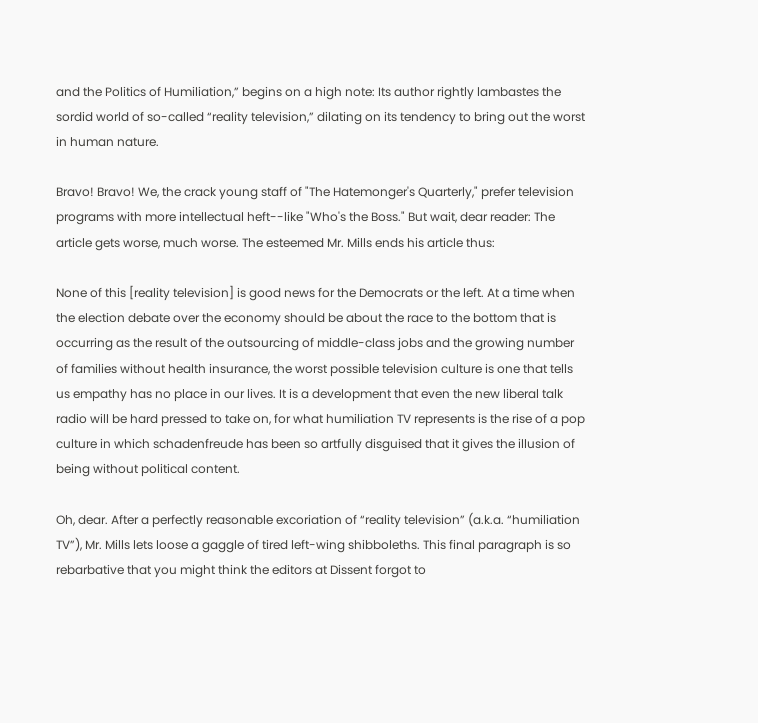and the Politics of Humiliation,” begins on a high note: Its author rightly lambastes the sordid world of so-called “reality television,” dilating on its tendency to bring out the worst in human nature.

Bravo! Bravo! We, the crack young staff of "The Hatemonger's Quarterly," prefer television programs with more intellectual heft--like "Who's the Boss." But wait, dear reader: The article gets worse, much worse. The esteemed Mr. Mills ends his article thus:

None of this [reality television] is good news for the Democrats or the left. At a time when the election debate over the economy should be about the race to the bottom that is occurring as the result of the outsourcing of middle-class jobs and the growing number of families without health insurance, the worst possible television culture is one that tells us empathy has no place in our lives. It is a development that even the new liberal talk radio will be hard pressed to take on, for what humiliation TV represents is the rise of a pop culture in which schadenfreude has been so artfully disguised that it gives the illusion of being without political content.

Oh, dear. After a perfectly reasonable excoriation of “reality television” (a.k.a. “humiliation TV”), Mr. Mills lets loose a gaggle of tired left-wing shibboleths. This final paragraph is so rebarbative that you might think the editors at Dissent forgot to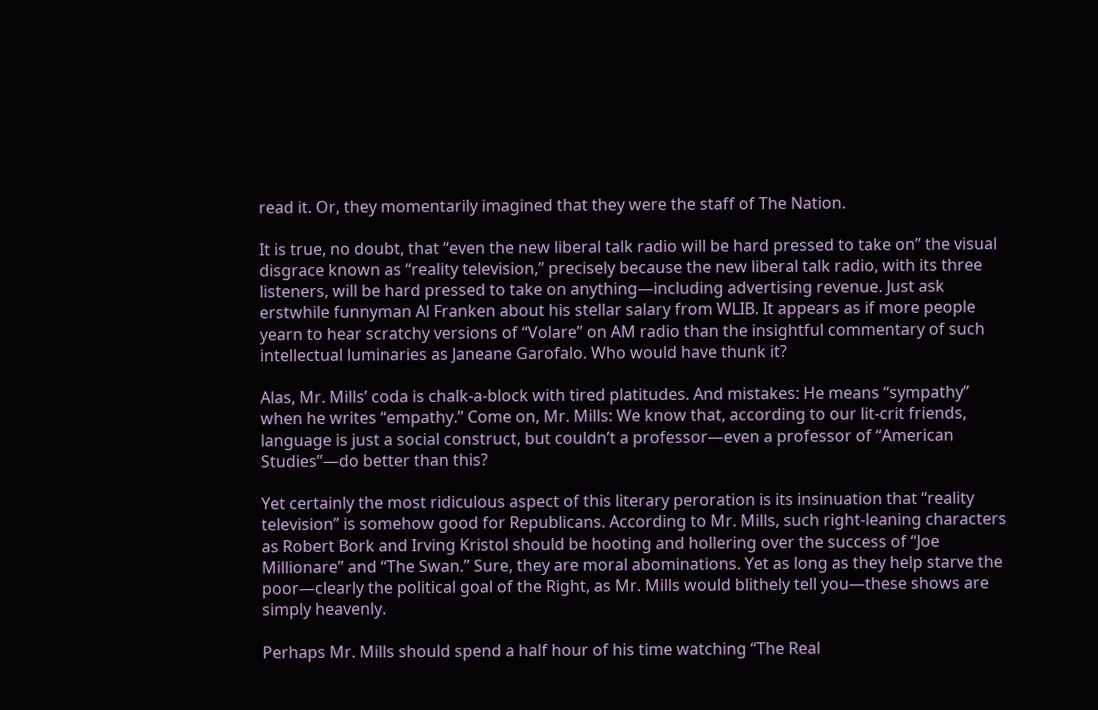read it. Or, they momentarily imagined that they were the staff of The Nation.

It is true, no doubt, that “even the new liberal talk radio will be hard pressed to take on” the visual disgrace known as “reality television,” precisely because the new liberal talk radio, with its three listeners, will be hard pressed to take on anything—including advertising revenue. Just ask erstwhile funnyman Al Franken about his stellar salary from WLIB. It appears as if more people yearn to hear scratchy versions of “Volare” on AM radio than the insightful commentary of such intellectual luminaries as Janeane Garofalo. Who would have thunk it?

Alas, Mr. Mills’ coda is chalk-a-block with tired platitudes. And mistakes: He means “sympathy” when he writes “empathy.” Come on, Mr. Mills: We know that, according to our lit-crit friends, language is just a social construct, but couldn’t a professor—even a professor of “American Studies”—do better than this?

Yet certainly the most ridiculous aspect of this literary peroration is its insinuation that “reality television” is somehow good for Republicans. According to Mr. Mills, such right-leaning characters as Robert Bork and Irving Kristol should be hooting and hollering over the success of “Joe Millionare” and “The Swan.” Sure, they are moral abominations. Yet as long as they help starve the poor—clearly the political goal of the Right, as Mr. Mills would blithely tell you—these shows are simply heavenly.

Perhaps Mr. Mills should spend a half hour of his time watching “The Real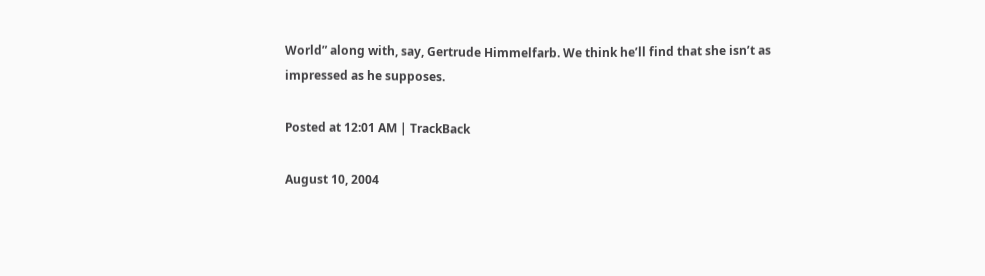World” along with, say, Gertrude Himmelfarb. We think he’ll find that she isn’t as impressed as he supposes.

Posted at 12:01 AM | TrackBack

August 10, 2004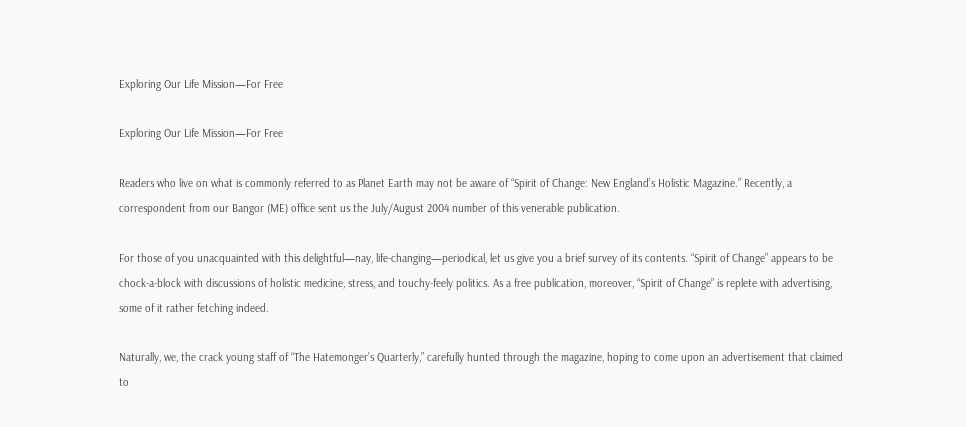Exploring Our Life Mission—For Free

Exploring Our Life Mission—For Free

Readers who live on what is commonly referred to as Planet Earth may not be aware of “Spirit of Change: New England’s Holistic Magazine.” Recently, a correspondent from our Bangor (ME) office sent us the July/August 2004 number of this venerable publication.

For those of you unacquainted with this delightful—nay, life-changing—periodical, let us give you a brief survey of its contents. “Spirit of Change” appears to be chock-a-block with discussions of holistic medicine, stress, and touchy-feely politics. As a free publication, moreover, “Spirit of Change” is replete with advertising, some of it rather fetching indeed.

Naturally, we, the crack young staff of “The Hatemonger’s Quarterly,” carefully hunted through the magazine, hoping to come upon an advertisement that claimed to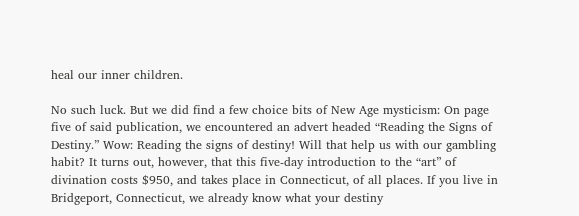heal our inner children.

No such luck. But we did find a few choice bits of New Age mysticism: On page five of said publication, we encountered an advert headed “Reading the Signs of Destiny.” Wow: Reading the signs of destiny! Will that help us with our gambling habit? It turns out, however, that this five-day introduction to the “art” of divination costs $950, and takes place in Connecticut, of all places. If you live in Bridgeport, Connecticut, we already know what your destiny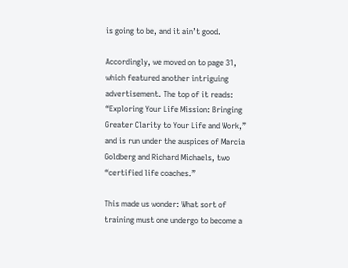is going to be, and it ain’t good.

Accordingly, we moved on to page 31, which featured another intriguing advertisement. The top of it reads: “Exploring Your Life Mission: Bringing Greater Clarity to Your Life and Work,” and is run under the auspices of Marcia Goldberg and Richard Michaels, two “certified life coaches.”

This made us wonder: What sort of training must one undergo to become a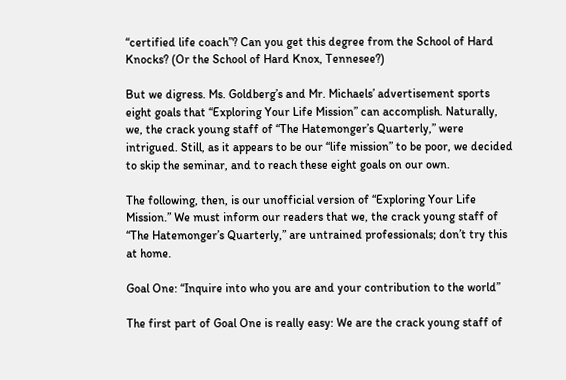“certified life coach”? Can you get this degree from the School of Hard Knocks? (Or the School of Hard Knox, Tennesee?)

But we digress. Ms. Goldberg’s and Mr. Michaels’ advertisement sports eight goals that “Exploring Your Life Mission” can accomplish. Naturally, we, the crack young staff of “The Hatemonger’s Quarterly,” were intrigued. Still, as it appears to be our “life mission” to be poor, we decided to skip the seminar, and to reach these eight goals on our own.

The following, then, is our unofficial version of “Exploring Your Life Mission.” We must inform our readers that we, the crack young staff of “The Hatemonger’s Quarterly,” are untrained professionals; don’t try this at home.

Goal One: “Inquire into who you are and your contribution to the world”

The first part of Goal One is really easy: We are the crack young staff of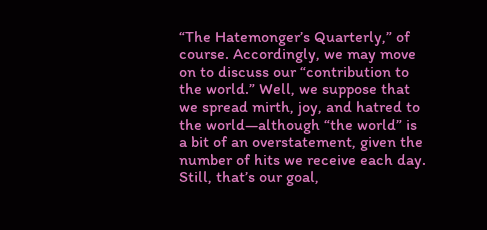“The Hatemonger’s Quarterly,” of course. Accordingly, we may move on to discuss our “contribution to the world.” Well, we suppose that we spread mirth, joy, and hatred to the world—although “the world” is a bit of an overstatement, given the number of hits we receive each day. Still, that’s our goal,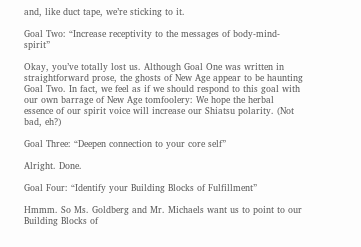and, like duct tape, we’re sticking to it.

Goal Two: “Increase receptivity to the messages of body-mind-spirit”

Okay, you’ve totally lost us. Although Goal One was written in straightforward prose, the ghosts of New Age appear to be haunting Goal Two. In fact, we feel as if we should respond to this goal with our own barrage of New Age tomfoolery: We hope the herbal essence of our spirit voice will increase our Shiatsu polarity. (Not bad, eh?)

Goal Three: “Deepen connection to your core self”

Alright. Done.

Goal Four: “Identify your Building Blocks of Fulfillment”

Hmmm. So Ms. Goldberg and Mr. Michaels want us to point to our Building Blocks of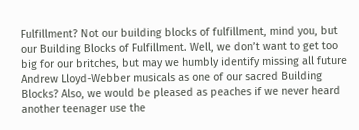Fulfillment? Not our building blocks of fulfillment, mind you, but our Building Blocks of Fulfillment. Well, we don’t want to get too big for our britches, but may we humbly identify missing all future Andrew Lloyd-Webber musicals as one of our sacred Building Blocks? Also, we would be pleased as peaches if we never heard another teenager use the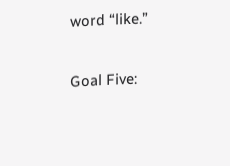word “like.”

Goal Five: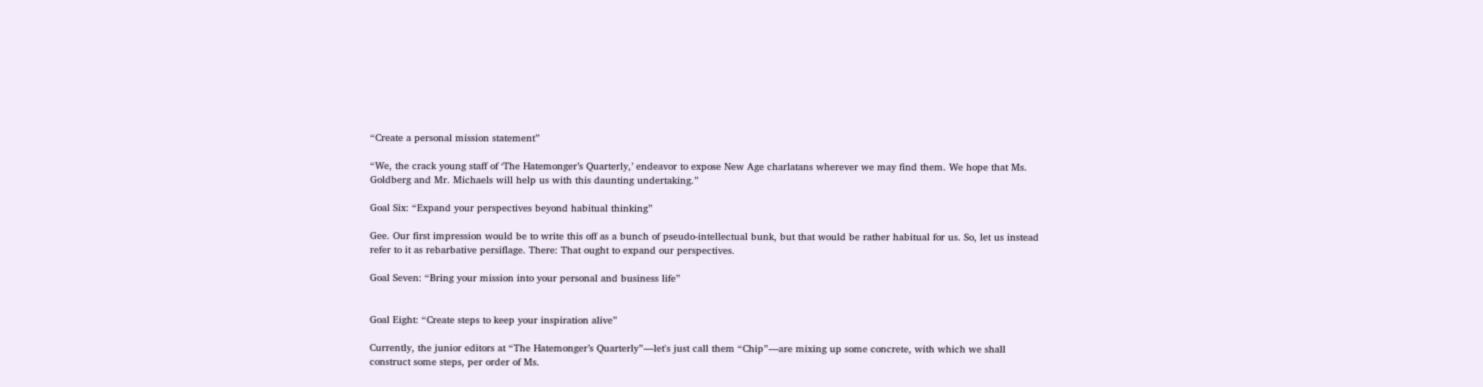“Create a personal mission statement”

“We, the crack young staff of ‘The Hatemonger’s Quarterly,’ endeavor to expose New Age charlatans wherever we may find them. We hope that Ms. Goldberg and Mr. Michaels will help us with this daunting undertaking.”

Goal Six: “Expand your perspectives beyond habitual thinking”

Gee. Our first impression would be to write this off as a bunch of pseudo-intellectual bunk, but that would be rather habitual for us. So, let us instead refer to it as rebarbative persiflage. There: That ought to expand our perspectives.

Goal Seven: “Bring your mission into your personal and business life”


Goal Eight: “Create steps to keep your inspiration alive”

Currently, the junior editors at “The Hatemonger’s Quarterly”—let's just call them “Chip”—are mixing up some concrete, with which we shall construct some steps, per order of Ms.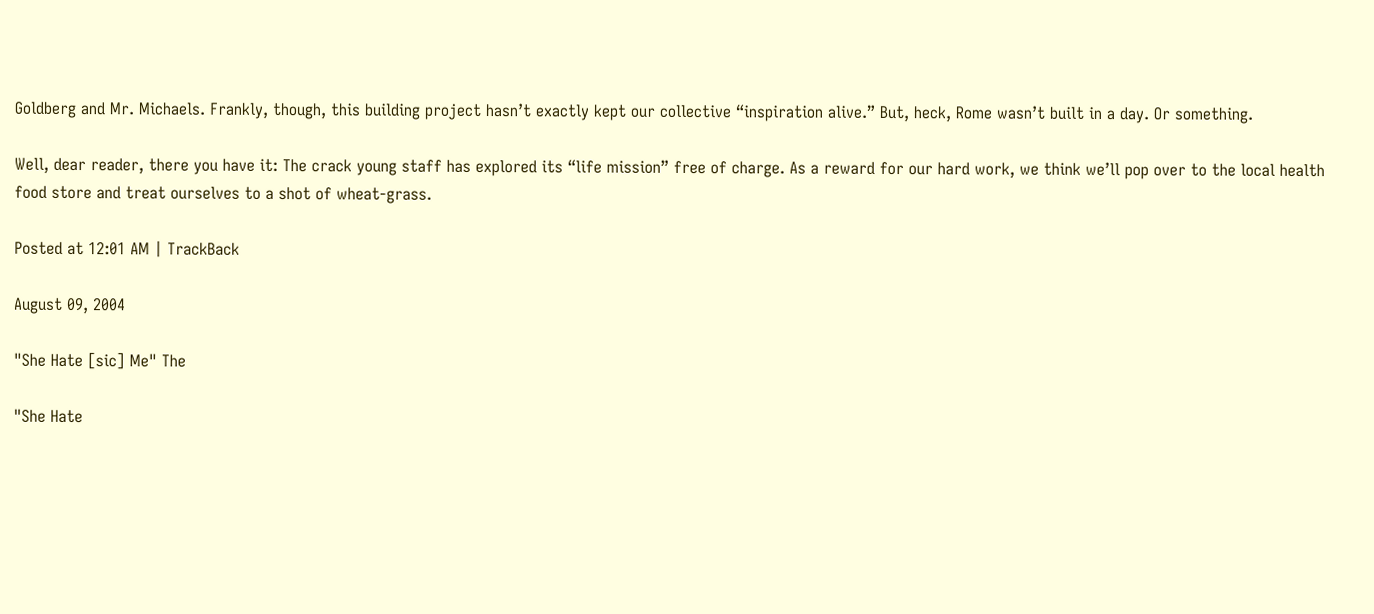Goldberg and Mr. Michaels. Frankly, though, this building project hasn’t exactly kept our collective “inspiration alive.” But, heck, Rome wasn’t built in a day. Or something.

Well, dear reader, there you have it: The crack young staff has explored its “life mission” free of charge. As a reward for our hard work, we think we’ll pop over to the local health food store and treat ourselves to a shot of wheat-grass.

Posted at 12:01 AM | TrackBack

August 09, 2004

"She Hate [sic] Me" The

"She Hate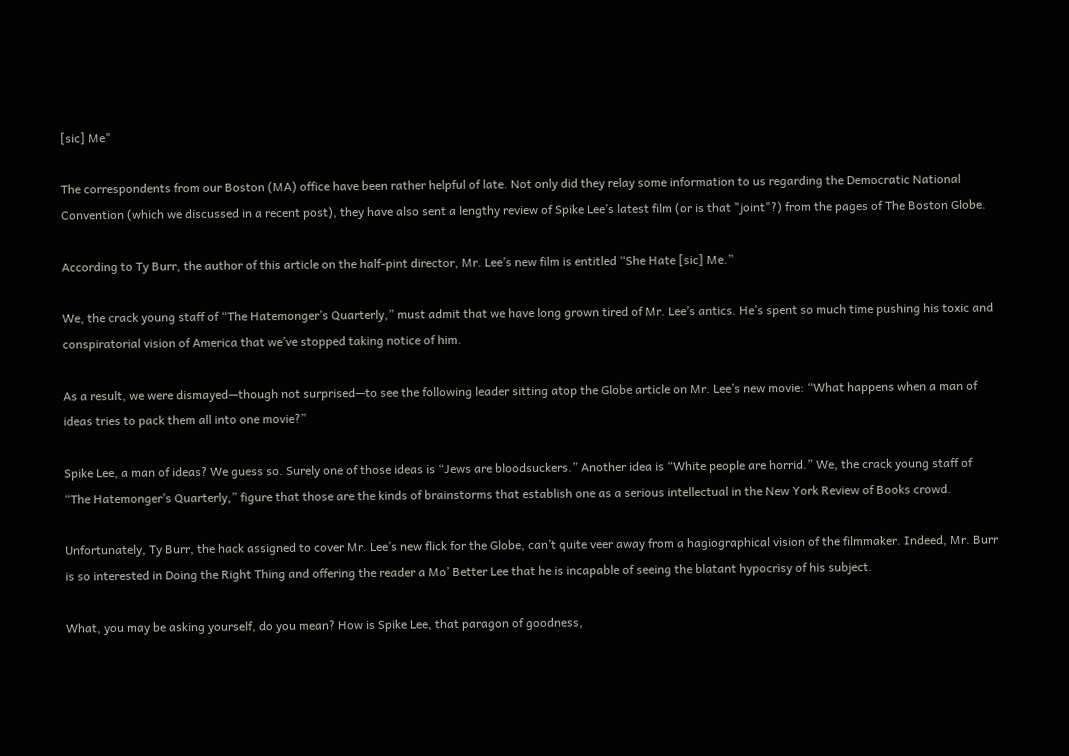[sic] Me"

The correspondents from our Boston (MA) office have been rather helpful of late. Not only did they relay some information to us regarding the Democratic National Convention (which we discussed in a recent post), they have also sent a lengthy review of Spike Lee’s latest film (or is that "joint"?) from the pages of The Boston Globe.

According to Ty Burr, the author of this article on the half-pint director, Mr. Lee’s new film is entitled “She Hate [sic] Me.”

We, the crack young staff of “The Hatemonger’s Quarterly,” must admit that we have long grown tired of Mr. Lee’s antics. He’s spent so much time pushing his toxic and conspiratorial vision of America that we’ve stopped taking notice of him.

As a result, we were dismayed—though not surprised—to see the following leader sitting atop the Globe article on Mr. Lee’s new movie: “What happens when a man of ideas tries to pack them all into one movie?”

Spike Lee, a man of ideas? We guess so. Surely one of those ideas is “Jews are bloodsuckers.” Another idea is “White people are horrid.” We, the crack young staff of “The Hatemonger’s Quarterly,” figure that those are the kinds of brainstorms that establish one as a serious intellectual in the New York Review of Books crowd.

Unfortunately, Ty Burr, the hack assigned to cover Mr. Lee’s new flick for the Globe, can’t quite veer away from a hagiographical vision of the filmmaker. Indeed, Mr. Burr is so interested in Doing the Right Thing and offering the reader a Mo’ Better Lee that he is incapable of seeing the blatant hypocrisy of his subject.

What, you may be asking yourself, do you mean? How is Spike Lee, that paragon of goodness,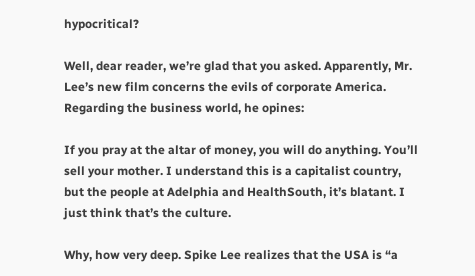hypocritical?

Well, dear reader, we’re glad that you asked. Apparently, Mr. Lee’s new film concerns the evils of corporate America. Regarding the business world, he opines:

If you pray at the altar of money, you will do anything. You’ll sell your mother. I understand this is a capitalist country, but the people at Adelphia and HealthSouth, it’s blatant. I just think that’s the culture.

Why, how very deep. Spike Lee realizes that the USA is “a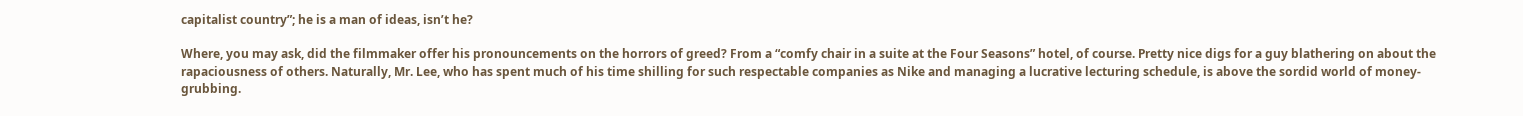capitalist country”; he is a man of ideas, isn’t he?

Where, you may ask, did the filmmaker offer his pronouncements on the horrors of greed? From a “comfy chair in a suite at the Four Seasons” hotel, of course. Pretty nice digs for a guy blathering on about the rapaciousness of others. Naturally, Mr. Lee, who has spent much of his time shilling for such respectable companies as Nike and managing a lucrative lecturing schedule, is above the sordid world of money-grubbing.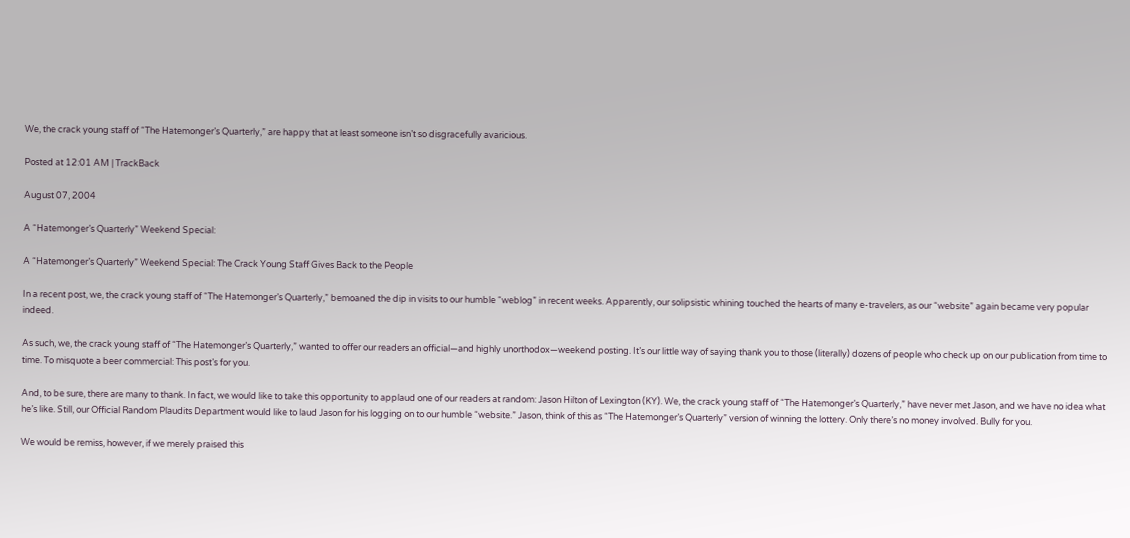We, the crack young staff of “The Hatemonger’s Quarterly,” are happy that at least someone isn’t so disgracefully avaricious.

Posted at 12:01 AM | TrackBack

August 07, 2004

A “Hatemonger’s Quarterly” Weekend Special:

A “Hatemonger’s Quarterly” Weekend Special: The Crack Young Staff Gives Back to the People

In a recent post, we, the crack young staff of “The Hatemonger’s Quarterly,” bemoaned the dip in visits to our humble “weblog” in recent weeks. Apparently, our solipsistic whining touched the hearts of many e-travelers, as our “website” again became very popular indeed.

As such, we, the crack young staff of “The Hatemonger’s Quarterly,” wanted to offer our readers an official—and highly unorthodox—weekend posting. It’s our little way of saying thank you to those (literally) dozens of people who check up on our publication from time to time. To misquote a beer commercial: This post’s for you.

And, to be sure, there are many to thank. In fact, we would like to take this opportunity to applaud one of our readers at random: Jason Hilton of Lexington (KY). We, the crack young staff of “The Hatemonger’s Quarterly,” have never met Jason, and we have no idea what he’s like. Still, our Official Random Plaudits Department would like to laud Jason for his logging on to our humble “website.” Jason, think of this as “The Hatemonger’s Quarterly” version of winning the lottery. Only there’s no money involved. Bully for you.

We would be remiss, however, if we merely praised this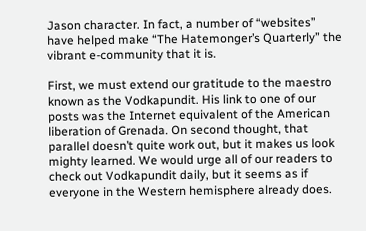Jason character. In fact, a number of “websites” have helped make “The Hatemonger’s Quarterly” the vibrant e-community that it is.

First, we must extend our gratitude to the maestro known as the Vodkapundit. His link to one of our posts was the Internet equivalent of the American liberation of Grenada. On second thought, that parallel doesn’t quite work out, but it makes us look mighty learned. We would urge all of our readers to check out Vodkapundit daily, but it seems as if everyone in the Western hemisphere already does.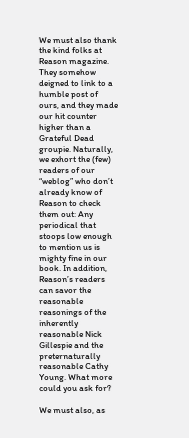We must also thank the kind folks at Reason magazine. They somehow deigned to link to a humble post of ours, and they made our hit counter higher than a Grateful Dead groupie. Naturally, we exhort the (few) readers of our “weblog” who don’t already know of Reason to check them out: Any periodical that stoops low enough to mention us is mighty fine in our book. In addition, Reason’s readers can savor the reasonable reasonings of the inherently reasonable Nick Gillespie and the preternaturally reasonable Cathy Young. What more could you ask for?

We must also, as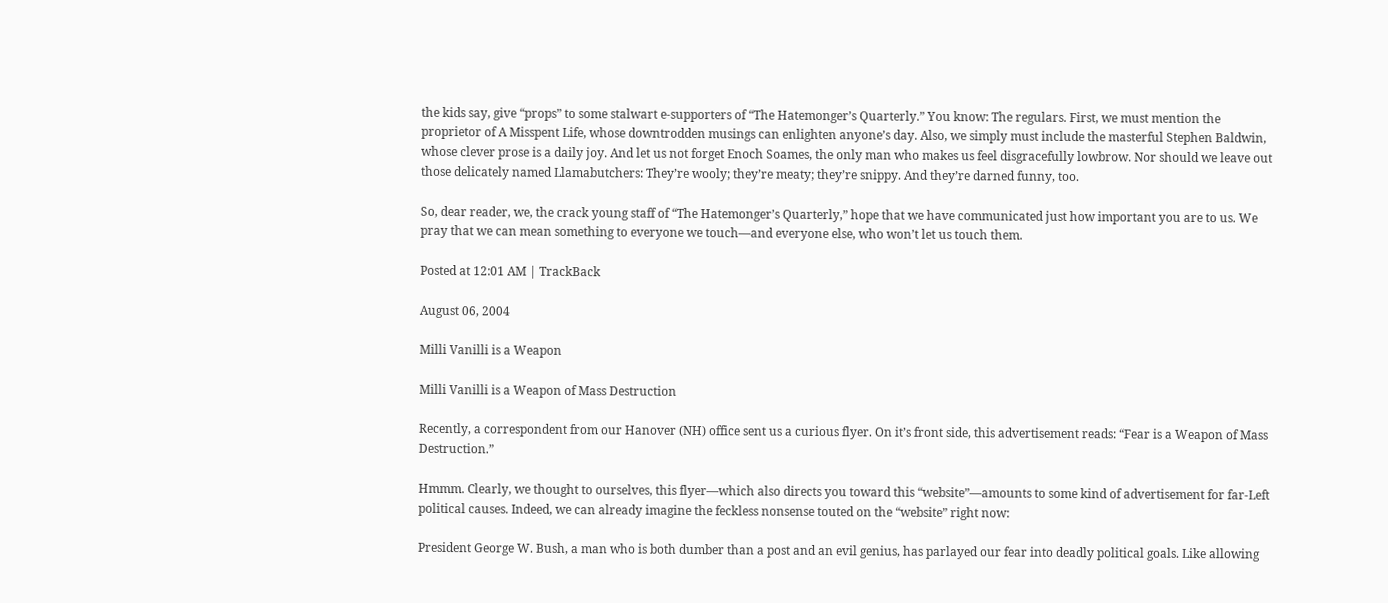the kids say, give “props” to some stalwart e-supporters of “The Hatemonger’s Quarterly.” You know: The regulars. First, we must mention the proprietor of A Misspent Life, whose downtrodden musings can enlighten anyone’s day. Also, we simply must include the masterful Stephen Baldwin, whose clever prose is a daily joy. And let us not forget Enoch Soames, the only man who makes us feel disgracefully lowbrow. Nor should we leave out those delicately named Llamabutchers: They’re wooly; they’re meaty; they’re snippy. And they’re darned funny, too.

So, dear reader, we, the crack young staff of “The Hatemonger’s Quarterly,” hope that we have communicated just how important you are to us. We pray that we can mean something to everyone we touch—and everyone else, who won’t let us touch them.

Posted at 12:01 AM | TrackBack

August 06, 2004

Milli Vanilli is a Weapon

Milli Vanilli is a Weapon of Mass Destruction

Recently, a correspondent from our Hanover (NH) office sent us a curious flyer. On it’s front side, this advertisement reads: “Fear is a Weapon of Mass Destruction.”

Hmmm. Clearly, we thought to ourselves, this flyer—which also directs you toward this “website”—amounts to some kind of advertisement for far-Left political causes. Indeed, we can already imagine the feckless nonsense touted on the “website” right now:

President George W. Bush, a man who is both dumber than a post and an evil genius, has parlayed our fear into deadly political goals. Like allowing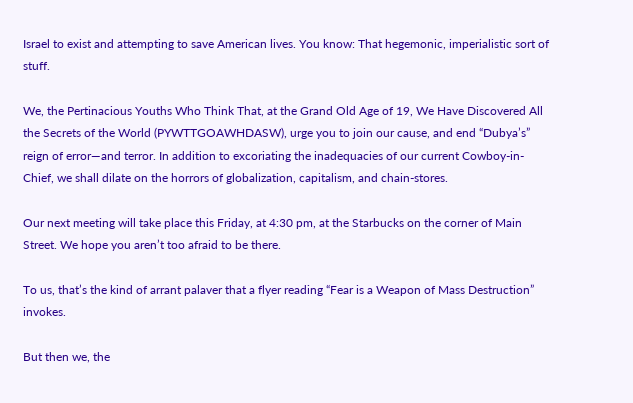Israel to exist and attempting to save American lives. You know: That hegemonic, imperialistic sort of stuff.

We, the Pertinacious Youths Who Think That, at the Grand Old Age of 19, We Have Discovered All the Secrets of the World (PYWTTGOAWHDASW), urge you to join our cause, and end “Dubya’s” reign of error—and terror. In addition to excoriating the inadequacies of our current Cowboy-in-Chief, we shall dilate on the horrors of globalization, capitalism, and chain-stores.

Our next meeting will take place this Friday, at 4:30 pm, at the Starbucks on the corner of Main Street. We hope you aren’t too afraid to be there.

To us, that’s the kind of arrant palaver that a flyer reading “Fear is a Weapon of Mass Destruction” invokes.

But then we, the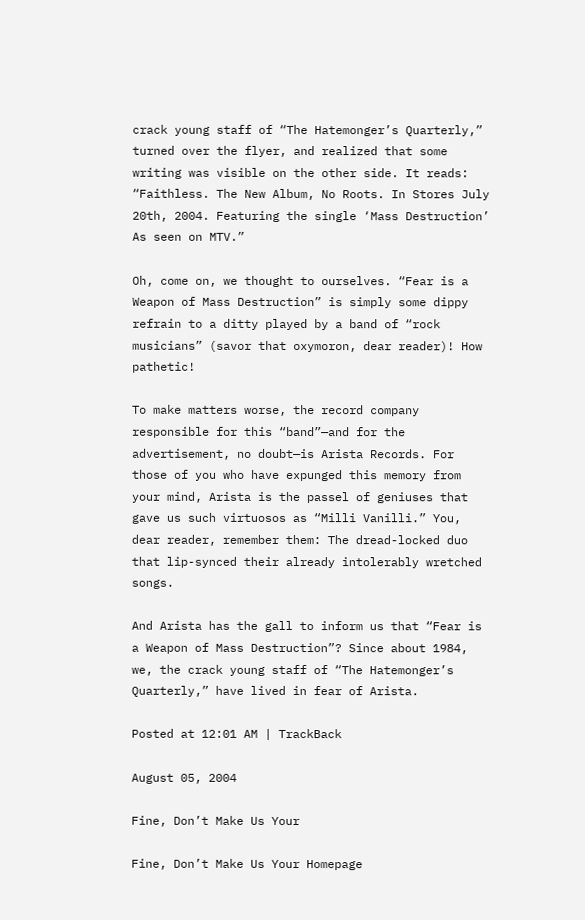crack young staff of “The Hatemonger’s Quarterly,” turned over the flyer, and realized that some writing was visible on the other side. It reads: “Faithless. The New Album, No Roots. In Stores July 20th, 2004. Featuring the single ‘Mass Destruction’ As seen on MTV.”

Oh, come on, we thought to ourselves. “Fear is a Weapon of Mass Destruction” is simply some dippy refrain to a ditty played by a band of “rock musicians” (savor that oxymoron, dear reader)! How pathetic!

To make matters worse, the record company responsible for this “band”—and for the advertisement, no doubt—is Arista Records. For those of you who have expunged this memory from your mind, Arista is the passel of geniuses that gave us such virtuosos as “Milli Vanilli.” You, dear reader, remember them: The dread-locked duo that lip-synced their already intolerably wretched songs.

And Arista has the gall to inform us that “Fear is a Weapon of Mass Destruction”? Since about 1984, we, the crack young staff of “The Hatemonger’s Quarterly,” have lived in fear of Arista.

Posted at 12:01 AM | TrackBack

August 05, 2004

Fine, Don’t Make Us Your

Fine, Don’t Make Us Your Homepage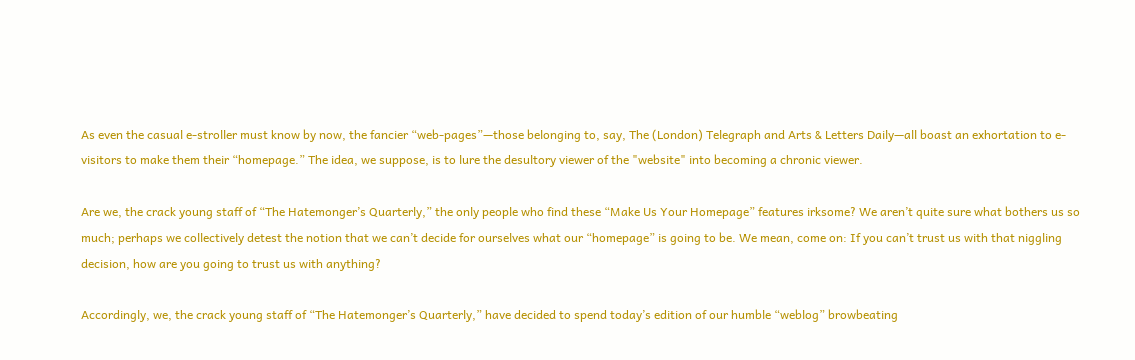As even the casual e-stroller must know by now, the fancier “web-pages”—those belonging to, say, The (London) Telegraph and Arts & Letters Daily—all boast an exhortation to e-visitors to make them their “homepage.” The idea, we suppose, is to lure the desultory viewer of the "website" into becoming a chronic viewer.

Are we, the crack young staff of “The Hatemonger’s Quarterly,” the only people who find these “Make Us Your Homepage” features irksome? We aren’t quite sure what bothers us so much; perhaps we collectively detest the notion that we can’t decide for ourselves what our “homepage” is going to be. We mean, come on: If you can’t trust us with that niggling decision, how are you going to trust us with anything?

Accordingly, we, the crack young staff of “The Hatemonger’s Quarterly,” have decided to spend today’s edition of our humble “weblog” browbeating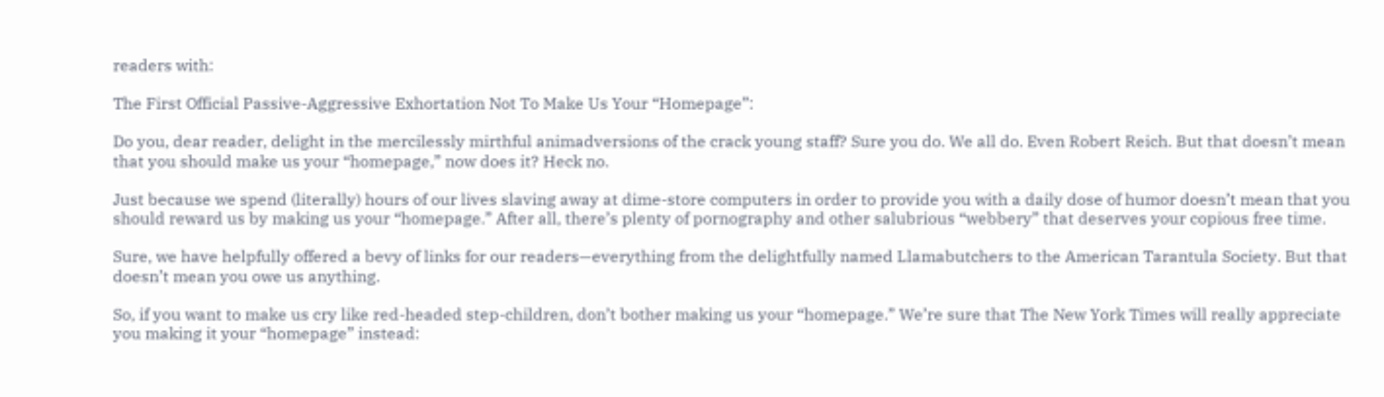readers with:

The First Official Passive-Aggressive Exhortation Not To Make Us Your “Homepage”:

Do you, dear reader, delight in the mercilessly mirthful animadversions of the crack young staff? Sure you do. We all do. Even Robert Reich. But that doesn’t mean that you should make us your “homepage,” now does it? Heck no.

Just because we spend (literally) hours of our lives slaving away at dime-store computers in order to provide you with a daily dose of humor doesn’t mean that you should reward us by making us your “homepage.” After all, there’s plenty of pornography and other salubrious “webbery” that deserves your copious free time.

Sure, we have helpfully offered a bevy of links for our readers—everything from the delightfully named Llamabutchers to the American Tarantula Society. But that doesn’t mean you owe us anything.

So, if you want to make us cry like red-headed step-children, don’t bother making us your “homepage.” We’re sure that The New York Times will really appreciate you making it your “homepage” instead: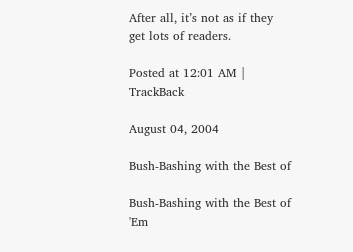After all, it’s not as if they get lots of readers.

Posted at 12:01 AM | TrackBack

August 04, 2004

Bush-Bashing with the Best of

Bush-Bashing with the Best of 'Em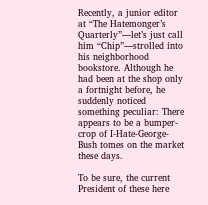Recently, a junior editor at “The Hatemonger’s Quarterly”—let’s just call him “Chip”—strolled into his neighborhood bookstore. Although he had been at the shop only a fortnight before, he suddenly noticed something peculiar: There appears to be a bumper-crop of I-Hate-George-Bush tomes on the market these days.

To be sure, the current President of these here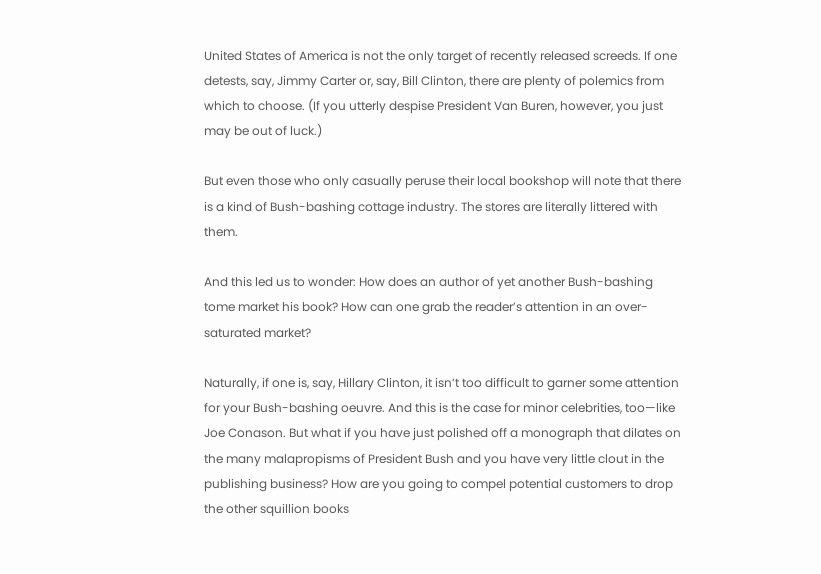United States of America is not the only target of recently released screeds. If one detests, say, Jimmy Carter or, say, Bill Clinton, there are plenty of polemics from which to choose. (If you utterly despise President Van Buren, however, you just may be out of luck.)

But even those who only casually peruse their local bookshop will note that there is a kind of Bush-bashing cottage industry. The stores are literally littered with them.

And this led us to wonder: How does an author of yet another Bush-bashing tome market his book? How can one grab the reader’s attention in an over-saturated market?

Naturally, if one is, say, Hillary Clinton, it isn’t too difficult to garner some attention for your Bush-bashing oeuvre. And this is the case for minor celebrities, too—like Joe Conason. But what if you have just polished off a monograph that dilates on the many malapropisms of President Bush and you have very little clout in the publishing business? How are you going to compel potential customers to drop the other squillion books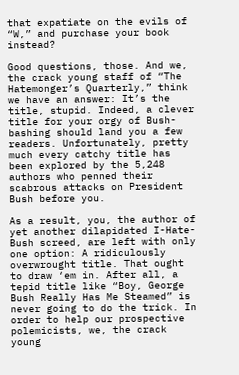that expatiate on the evils of “W,” and purchase your book instead?

Good questions, those. And we, the crack young staff of “The Hatemonger’s Quarterly,” think we have an answer: It’s the title, stupid. Indeed, a clever title for your orgy of Bush-bashing should land you a few readers. Unfortunately, pretty much every catchy title has been explored by the 5,248 authors who penned their scabrous attacks on President Bush before you.

As a result, you, the author of yet another dilapidated I-Hate-Bush screed, are left with only one option: A ridiculously overwrought title. That ought to draw ‘em in. After all, a tepid title like “Boy, George Bush Really Has Me Steamed” is never going to do the trick. In order to help our prospective polemicists, we, the crack young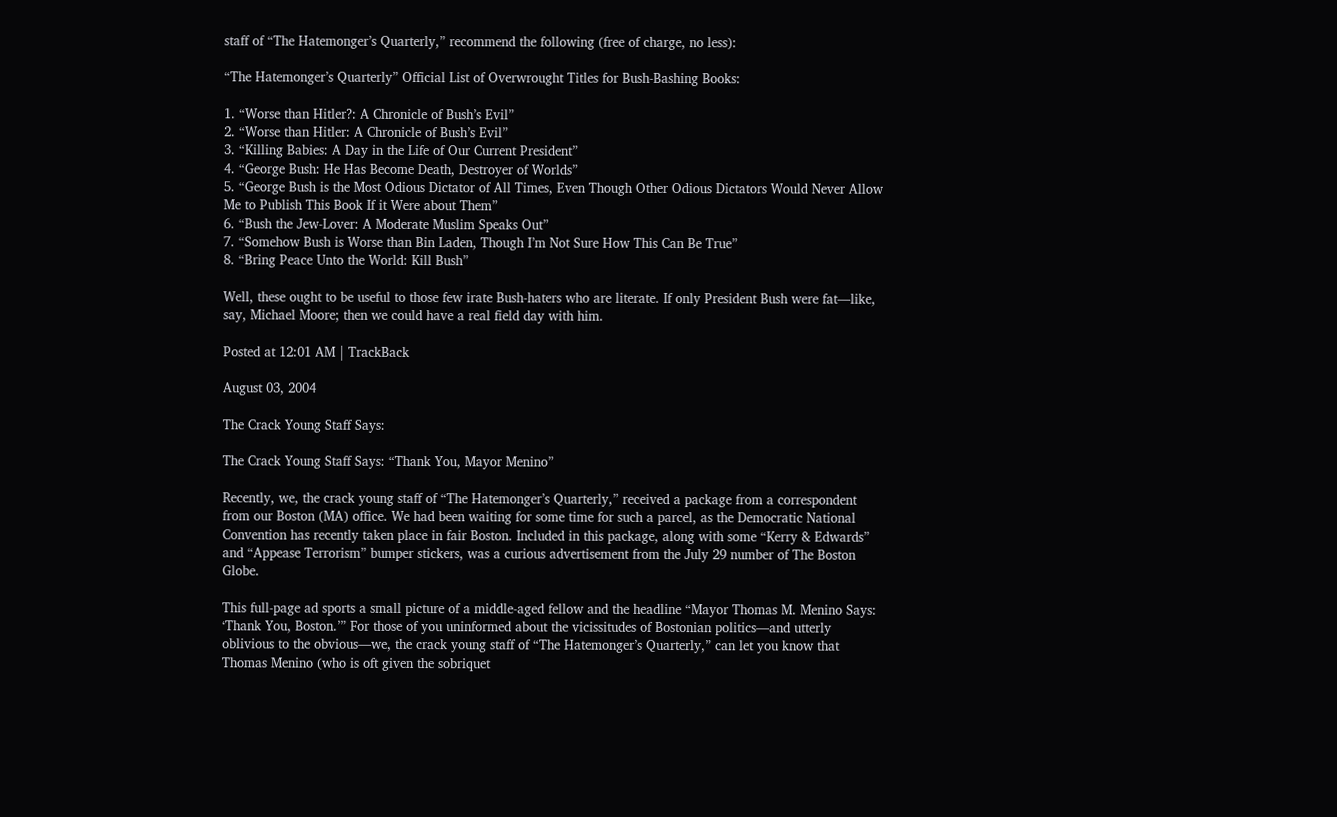staff of “The Hatemonger’s Quarterly,” recommend the following (free of charge, no less):

“The Hatemonger’s Quarterly” Official List of Overwrought Titles for Bush-Bashing Books:

1. “Worse than Hitler?: A Chronicle of Bush’s Evil”
2. “Worse than Hitler: A Chronicle of Bush’s Evil”
3. “Killing Babies: A Day in the Life of Our Current President”
4. “George Bush: He Has Become Death, Destroyer of Worlds”
5. “George Bush is the Most Odious Dictator of All Times, Even Though Other Odious Dictators Would Never Allow Me to Publish This Book If it Were about Them”
6. “Bush the Jew-Lover: A Moderate Muslim Speaks Out”
7. “Somehow Bush is Worse than Bin Laden, Though I’m Not Sure How This Can Be True”
8. “Bring Peace Unto the World: Kill Bush”

Well, these ought to be useful to those few irate Bush-haters who are literate. If only President Bush were fat—like, say, Michael Moore; then we could have a real field day with him.

Posted at 12:01 AM | TrackBack

August 03, 2004

The Crack Young Staff Says:

The Crack Young Staff Says: “Thank You, Mayor Menino”

Recently, we, the crack young staff of “The Hatemonger’s Quarterly,” received a package from a correspondent from our Boston (MA) office. We had been waiting for some time for such a parcel, as the Democratic National Convention has recently taken place in fair Boston. Included in this package, along with some “Kerry & Edwards” and “Appease Terrorism” bumper stickers, was a curious advertisement from the July 29 number of The Boston Globe.

This full-page ad sports a small picture of a middle-aged fellow and the headline “Mayor Thomas M. Menino Says: ‘Thank You, Boston.’” For those of you uninformed about the vicissitudes of Bostonian politics—and utterly oblivious to the obvious—we, the crack young staff of “The Hatemonger’s Quarterly,” can let you know that Thomas Menino (who is oft given the sobriquet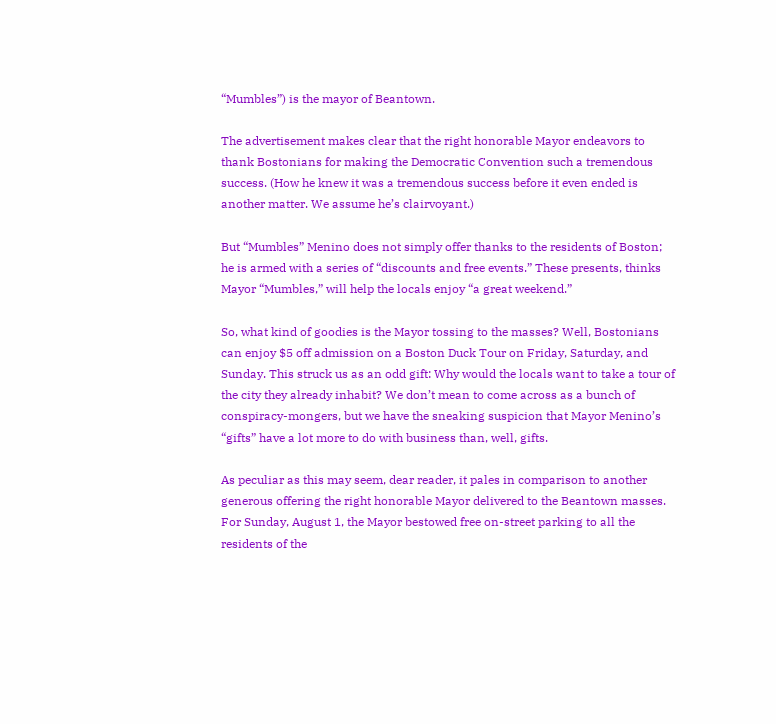“Mumbles”) is the mayor of Beantown.

The advertisement makes clear that the right honorable Mayor endeavors to thank Bostonians for making the Democratic Convention such a tremendous success. (How he knew it was a tremendous success before it even ended is another matter. We assume he’s clairvoyant.)

But “Mumbles” Menino does not simply offer thanks to the residents of Boston; he is armed with a series of “discounts and free events.” These presents, thinks Mayor “Mumbles,” will help the locals enjoy “a great weekend.”

So, what kind of goodies is the Mayor tossing to the masses? Well, Bostonians can enjoy $5 off admission on a Boston Duck Tour on Friday, Saturday, and Sunday. This struck us as an odd gift: Why would the locals want to take a tour of the city they already inhabit? We don’t mean to come across as a bunch of conspiracy-mongers, but we have the sneaking suspicion that Mayor Menino’s “gifts” have a lot more to do with business than, well, gifts.

As peculiar as this may seem, dear reader, it pales in comparison to another generous offering the right honorable Mayor delivered to the Beantown masses. For Sunday, August 1, the Mayor bestowed free on-street parking to all the residents of the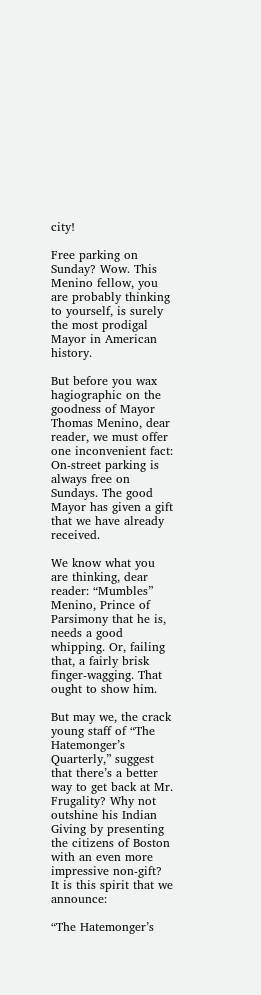city!

Free parking on Sunday? Wow. This Menino fellow, you are probably thinking to yourself, is surely the most prodigal Mayor in American history.

But before you wax hagiographic on the goodness of Mayor Thomas Menino, dear reader, we must offer one inconvenient fact: On-street parking is always free on Sundays. The good Mayor has given a gift that we have already received.

We know what you are thinking, dear reader: “Mumbles” Menino, Prince of Parsimony that he is, needs a good whipping. Or, failing that, a fairly brisk finger-wagging. That ought to show him.

But may we, the crack young staff of “The Hatemonger’s Quarterly,” suggest that there’s a better way to get back at Mr. Frugality? Why not outshine his Indian Giving by presenting the citizens of Boston with an even more impressive non-gift? It is this spirit that we announce:

“The Hatemonger’s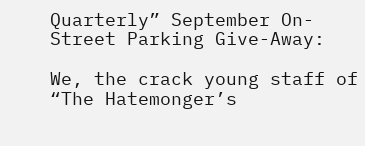Quarterly” September On-Street Parking Give-Away:

We, the crack young staff of “The Hatemonger’s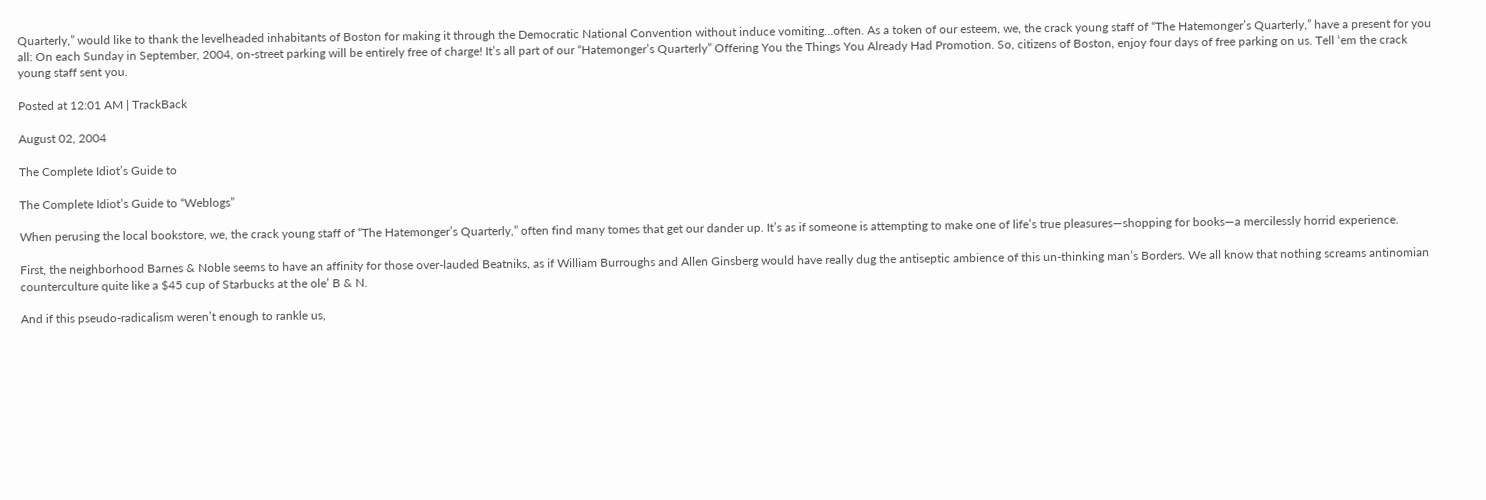Quarterly,” would like to thank the levelheaded inhabitants of Boston for making it through the Democratic National Convention without induce vomiting…often. As a token of our esteem, we, the crack young staff of “The Hatemonger’s Quarterly,” have a present for you all: On each Sunday in September, 2004, on-street parking will be entirely free of charge! It’s all part of our “Hatemonger’s Quarterly” Offering You the Things You Already Had Promotion. So, citizens of Boston, enjoy four days of free parking on us. Tell ‘em the crack young staff sent you.

Posted at 12:01 AM | TrackBack

August 02, 2004

The Complete Idiot’s Guide to

The Complete Idiot’s Guide to “Weblogs”

When perusing the local bookstore, we, the crack young staff of “The Hatemonger’s Quarterly,” often find many tomes that get our dander up. It’s as if someone is attempting to make one of life’s true pleasures—shopping for books—a mercilessly horrid experience.

First, the neighborhood Barnes & Noble seems to have an affinity for those over-lauded Beatniks, as if William Burroughs and Allen Ginsberg would have really dug the antiseptic ambience of this un-thinking man’s Borders. We all know that nothing screams antinomian counterculture quite like a $45 cup of Starbucks at the ole’ B & N.

And if this pseudo-radicalism weren’t enough to rankle us,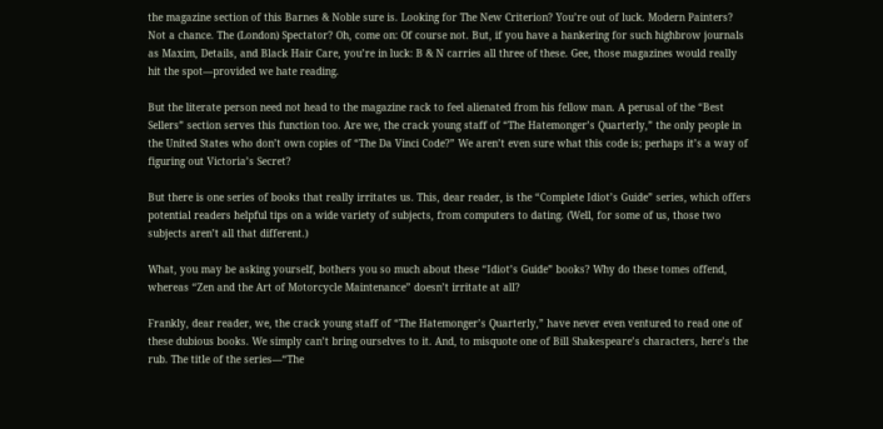the magazine section of this Barnes & Noble sure is. Looking for The New Criterion? You’re out of luck. Modern Painters? Not a chance. The (London) Spectator? Oh, come on: Of course not. But, if you have a hankering for such highbrow journals as Maxim, Details, and Black Hair Care, you’re in luck: B & N carries all three of these. Gee, those magazines would really hit the spot—provided we hate reading.

But the literate person need not head to the magazine rack to feel alienated from his fellow man. A perusal of the “Best Sellers” section serves this function too. Are we, the crack young staff of “The Hatemonger’s Quarterly,” the only people in the United States who don’t own copies of “The Da Vinci Code?” We aren’t even sure what this code is; perhaps it’s a way of figuring out Victoria’s Secret?

But there is one series of books that really irritates us. This, dear reader, is the “Complete Idiot’s Guide” series, which offers potential readers helpful tips on a wide variety of subjects, from computers to dating. (Well, for some of us, those two subjects aren’t all that different.)

What, you may be asking yourself, bothers you so much about these “Idiot’s Guide” books? Why do these tomes offend, whereas “Zen and the Art of Motorcycle Maintenance” doesn’t irritate at all?

Frankly, dear reader, we, the crack young staff of “The Hatemonger’s Quarterly,” have never even ventured to read one of these dubious books. We simply can’t bring ourselves to it. And, to misquote one of Bill Shakespeare’s characters, here’s the rub. The title of the series—“The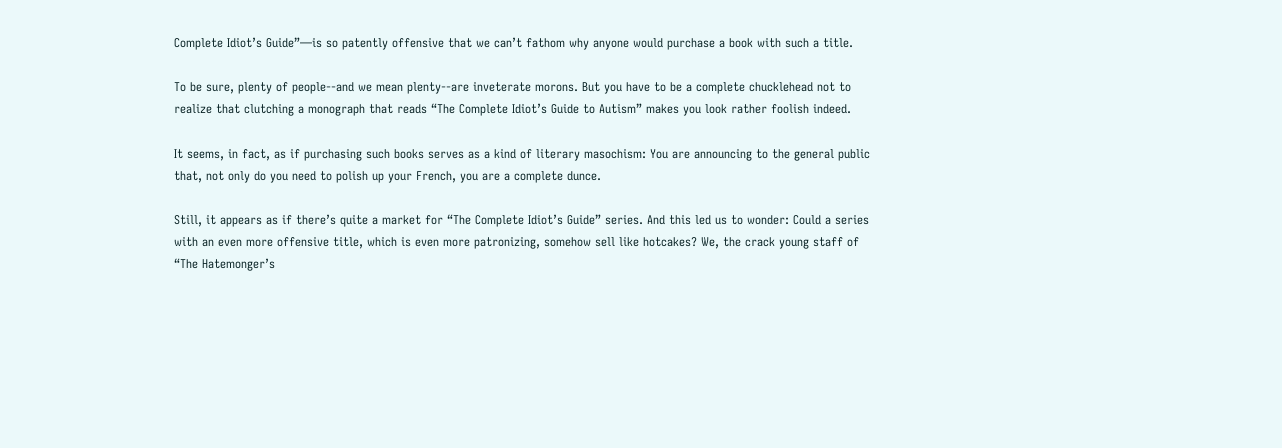Complete Idiot’s Guide”—is so patently offensive that we can’t fathom why anyone would purchase a book with such a title.

To be sure, plenty of people--and we mean plenty--are inveterate morons. But you have to be a complete chucklehead not to realize that clutching a monograph that reads “The Complete Idiot’s Guide to Autism” makes you look rather foolish indeed.

It seems, in fact, as if purchasing such books serves as a kind of literary masochism: You are announcing to the general public that, not only do you need to polish up your French, you are a complete dunce.

Still, it appears as if there’s quite a market for “The Complete Idiot’s Guide” series. And this led us to wonder: Could a series with an even more offensive title, which is even more patronizing, somehow sell like hotcakes? We, the crack young staff of “The Hatemonger’s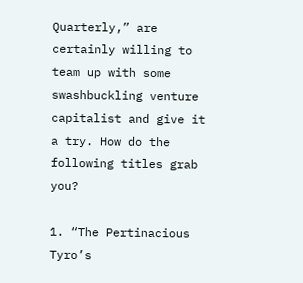Quarterly,” are certainly willing to team up with some swashbuckling venture capitalist and give it a try. How do the following titles grab you?

1. “The Pertinacious Tyro’s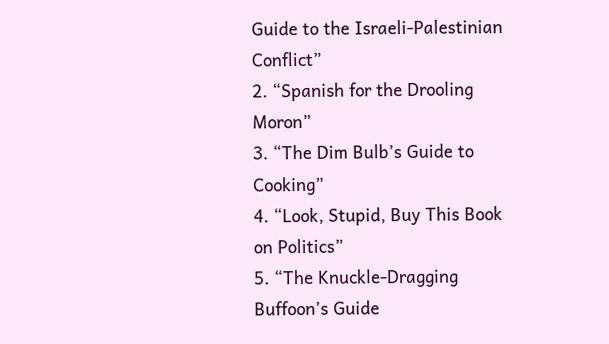Guide to the Israeli-Palestinian Conflict”
2. “Spanish for the Drooling Moron”
3. “The Dim Bulb’s Guide to Cooking”
4. “Look, Stupid, Buy This Book on Politics”
5. “The Knuckle-Dragging Buffoon’s Guide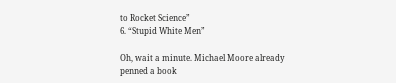to Rocket Science”
6. “Stupid White Men”

Oh, wait a minute. Michael Moore already penned a book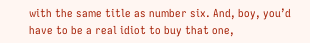with the same title as number six. And, boy, you’d have to be a real idiot to buy that one,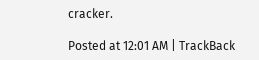cracker.

Posted at 12:01 AM | TrackBack